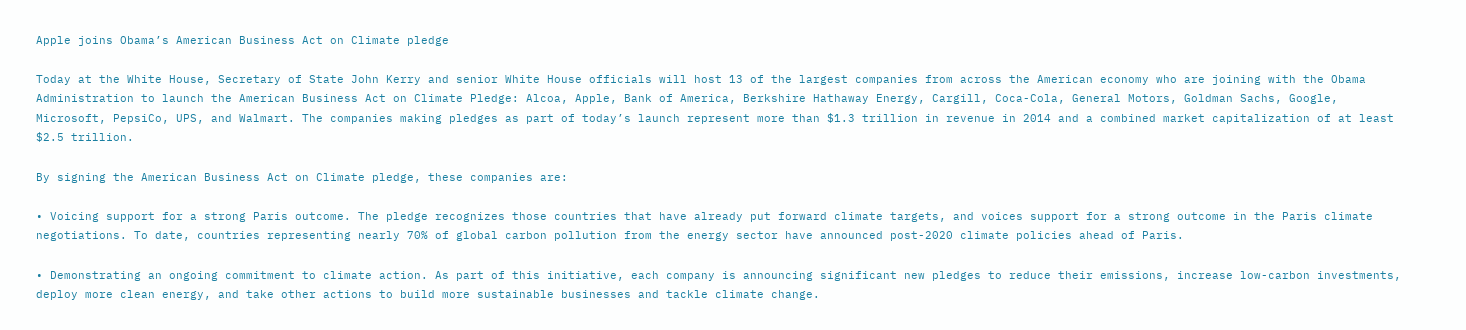Apple joins Obama’s American Business Act on Climate pledge

Today at the White House, Secretary of State John Kerry and senior White House officials will host 13 of the largest companies from across the American economy who are joining with the Obama Administration to launch the American Business Act on Climate Pledge: Alcoa, Apple, Bank of America, Berkshire Hathaway Energy, Cargill, Coca-Cola, General Motors, Goldman Sachs, Google, Microsoft, PepsiCo, UPS, and Walmart. The companies making pledges as part of today’s launch represent more than $1.3 trillion in revenue in 2014 and a combined market capitalization of at least $2.5 trillion.

By signing the American Business Act on Climate pledge, these companies are:

• Voicing support for a strong Paris outcome. The pledge recognizes those countries that have already put forward climate targets, and voices support for a strong outcome in the Paris climate negotiations. To date, countries representing nearly 70% of global carbon pollution from the energy sector have announced post-2020 climate policies ahead of Paris.

• Demonstrating an ongoing commitment to climate action. As part of this initiative, each company is announcing significant new pledges to reduce their emissions, increase low-carbon investments, deploy more clean energy, and take other actions to build more sustainable businesses and tackle climate change.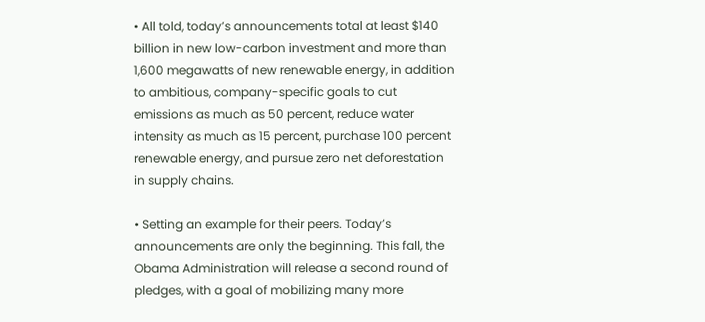• All told, today’s announcements total at least $140 billion in new low-carbon investment and more than 1,600 megawatts of new renewable energy, in addition to ambitious, company-specific goals to cut emissions as much as 50 percent, reduce water intensity as much as 15 percent, purchase 100 percent renewable energy, and pursue zero net deforestation in supply chains.

• Setting an example for their peers. Today’s announcements are only the beginning. This fall, the Obama Administration will release a second round of pledges, with a goal of mobilizing many more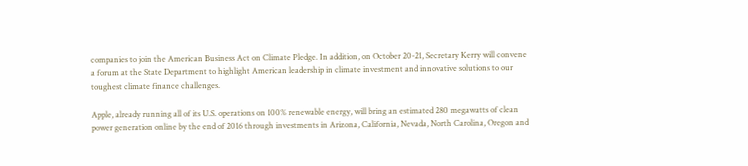companies to join the American Business Act on Climate Pledge. In addition, on October 20-21, Secretary Kerry will convene a forum at the State Department to highlight American leadership in climate investment and innovative solutions to our toughest climate finance challenges.

Apple, already running all of its U.S. operations on 100% renewable energy, will bring an estimated 280 megawatts of clean power generation online by the end of 2016 through investments in Arizona, California, Nevada, North Carolina, Oregon and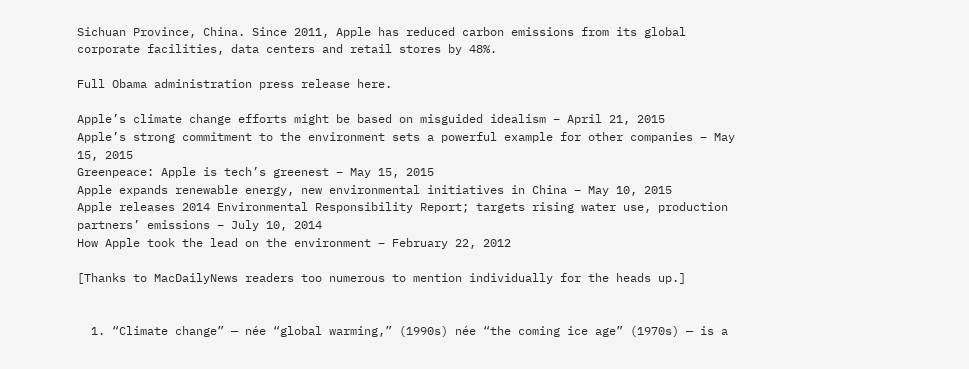Sichuan Province, China. Since 2011, Apple has reduced carbon emissions from its global corporate facilities, data centers and retail stores by 48%.

Full Obama administration press release here.

Apple’s climate change efforts might be based on misguided idealism – April 21, 2015
Apple’s strong commitment to the environment sets a powerful example for other companies – May 15, 2015
Greenpeace: Apple is tech’s greenest – May 15, 2015
Apple expands renewable energy, new environmental initiatives in China – May 10, 2015
Apple releases 2014 Environmental Responsibility Report; targets rising water use, production partners’ emissions – July 10, 2014
How Apple took the lead on the environment – February 22, 2012

[Thanks to MacDailyNews readers too numerous to mention individually for the heads up.]


  1. “Climate change” — née “global warming,” (1990s) née “the coming ice age” (1970s) — is a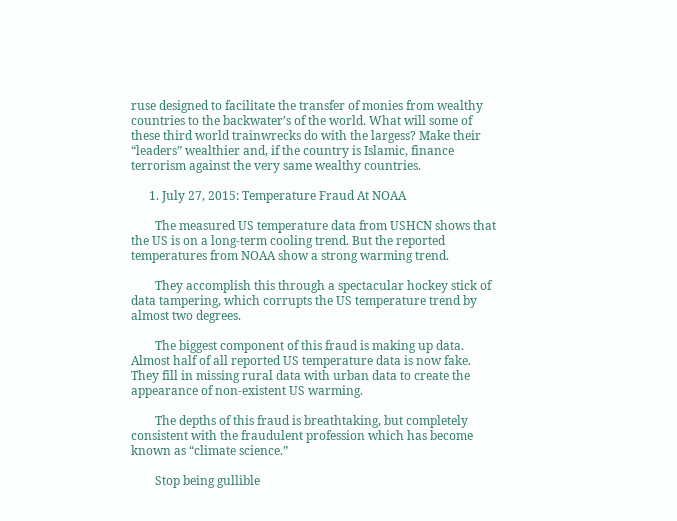ruse designed to facilitate the transfer of monies from wealthy countries to the backwater’s of the world. What will some of these third world trainwrecks do with the largess? Make their “leaders” wealthier and, if the country is Islamic, finance terrorism against the very same wealthy countries.

      1. July 27, 2015: Temperature Fraud At NOAA

        The measured US temperature data from USHCN shows that the US is on a long-term cooling trend. But the reported temperatures from NOAA show a strong warming trend.

        They accomplish this through a spectacular hockey stick of data tampering, which corrupts the US temperature trend by almost two degrees.

        The biggest component of this fraud is making up data. Almost half of all reported US temperature data is now fake. They fill in missing rural data with urban data to create the appearance of non-existent US warming.

        The depths of this fraud is breathtaking, but completely consistent with the fraudulent profession which has become known as “climate science.”

        Stop being gullible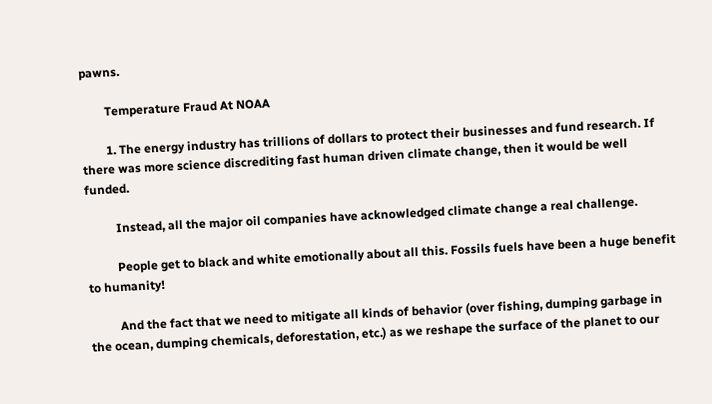pawns.

        Temperature Fraud At NOAA

        1. The energy industry has trillions of dollars to protect their businesses and fund research. If there was more science discrediting fast human driven climate change, then it would be well funded.

          Instead, all the major oil companies have acknowledged climate change a real challenge.

          People get to black and white emotionally about all this. Fossils fuels have been a huge benefit to humanity!

          And the fact that we need to mitigate all kinds of behavior (over fishing, dumping garbage in the ocean, dumping chemicals, deforestation, etc.) as we reshape the surface of the planet to our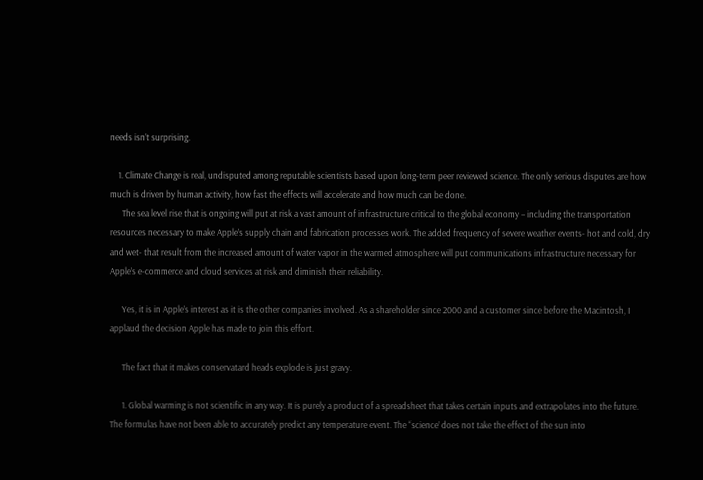needs isn’t surprising.

    1. Climate Change is real, undisputed among reputable scientists based upon long-term peer reviewed science. The only serious disputes are how much is driven by human activity, how fast the effects will accelerate and how much can be done.
      The sea level rise that is ongoing will put at risk a vast amount of infrastructure critical to the global economy – including the transportation resources necessary to make Apple’s supply chain and fabrication processes work. The added frequency of severe weather events- hot and cold, dry and wet- that result from the increased amount of water vapor in the warmed atmosphere will put communications infrastructure necessary for Apple’s e-commerce and cloud services at risk and diminish their reliability.

      Yes, it is in Apple’s interest as it is the other companies involved. As a shareholder since 2000 and a customer since before the Macintosh, I applaud the decision Apple has made to join this effort.

      The fact that it makes conservatard heads explode is just gravy.

      1. Global warming is not scientific in any way. It is purely a product of a spreadsheet that takes certain inputs and extrapolates into the future. The formulas have not been able to accurately predict any temperature event. The “science’ does not take the effect of the sun into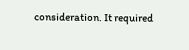consideration. It required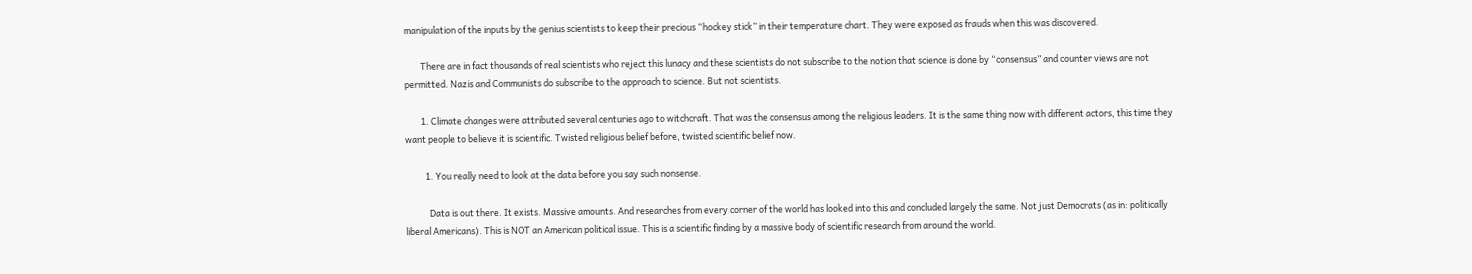manipulation of the inputs by the genius scientists to keep their precious “hockey stick” in their temperature chart. They were exposed as frauds when this was discovered.

        There are in fact thousands of real scientists who reject this lunacy and these scientists do not subscribe to the notion that science is done by “consensus” and counter views are not permitted. Nazis and Communists do subscribe to the approach to science. But not scientists.

        1. Climate changes were attributed several centuries ago to witchcraft. That was the consensus among the religious leaders. It is the same thing now with different actors, this time they want people to believe it is scientific. Twisted religious belief before, twisted scientific belief now.

          1. You really need to look at the data before you say such nonsense.

            Data is out there. It exists. Massive amounts. And researches from every corner of the world has looked into this and concluded largely the same. Not just Democrats (as in: politically liberal Americans). This is NOT an American political issue. This is a scientific finding by a massive body of scientific research from around the world.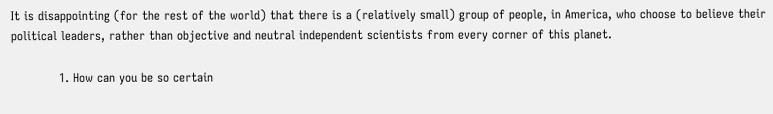It is disappointing (for the rest of the world) that there is a (relatively small) group of people, in America, who choose to believe their political leaders, rather than objective and neutral independent scientists from every corner of this planet.

            1. How can you be so certain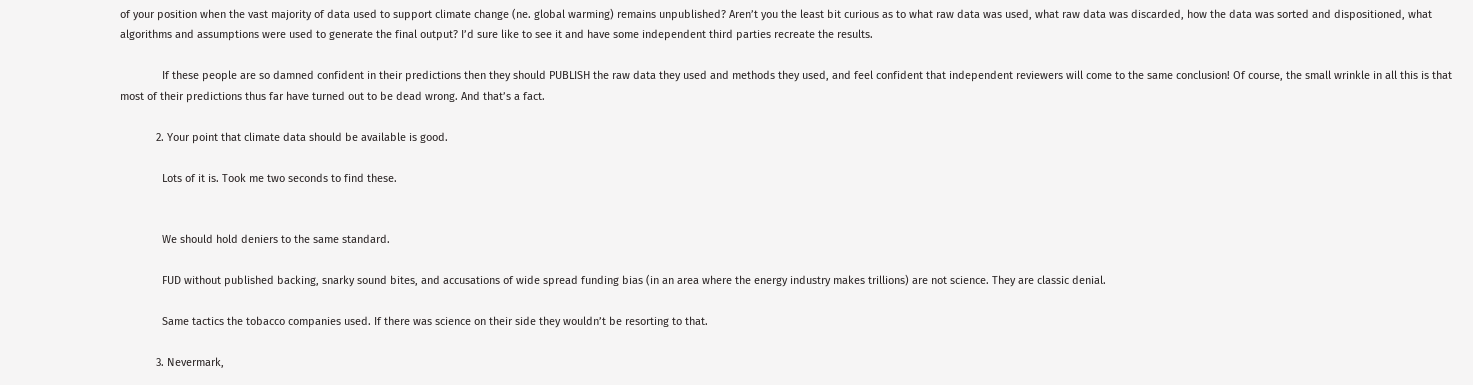of your position when the vast majority of data used to support climate change (ne. global warming) remains unpublished? Aren’t you the least bit curious as to what raw data was used, what raw data was discarded, how the data was sorted and dispositioned, what algorithms and assumptions were used to generate the final output? I’d sure like to see it and have some independent third parties recreate the results.

              If these people are so damned confident in their predictions then they should PUBLISH the raw data they used and methods they used, and feel confident that independent reviewers will come to the same conclusion! Of course, the small wrinkle in all this is that most of their predictions thus far have turned out to be dead wrong. And that’s a fact.

            2. Your point that climate data should be available is good.

              Lots of it is. Took me two seconds to find these.


              We should hold deniers to the same standard.

              FUD without published backing, snarky sound bites, and accusations of wide spread funding bias (in an area where the energy industry makes trillions) are not science. They are classic denial.

              Same tactics the tobacco companies used. If there was science on their side they wouldn’t be resorting to that.

            3. Nevermark,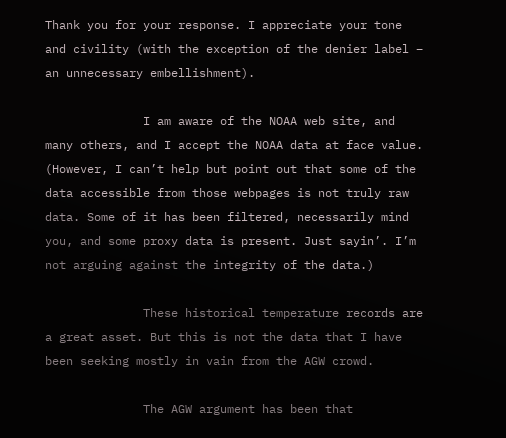Thank you for your response. I appreciate your tone and civility (with the exception of the denier label – an unnecessary embellishment).

              I am aware of the NOAA web site, and many others, and I accept the NOAA data at face value. (However, I can’t help but point out that some of the data accessible from those webpages is not truly raw data. Some of it has been filtered, necessarily mind you, and some proxy data is present. Just sayin’. I’m not arguing against the integrity of the data.)

              These historical temperature records are a great asset. But this is not the data that I have been seeking mostly in vain from the AGW crowd.

              The AGW argument has been that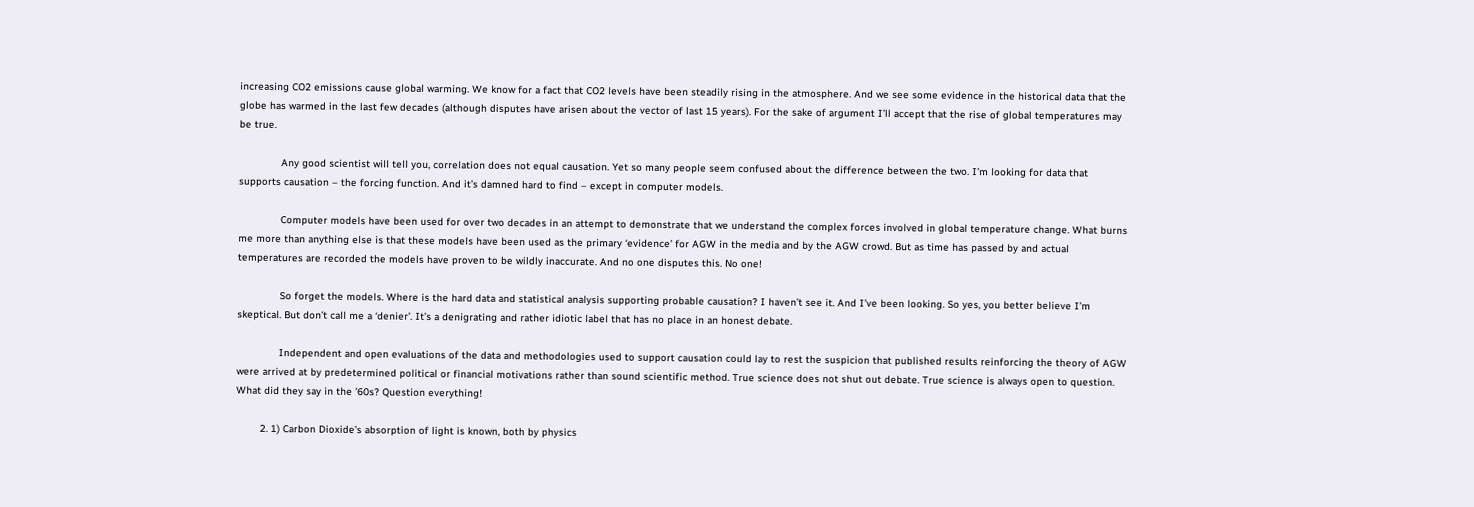increasing CO2 emissions cause global warming. We know for a fact that CO2 levels have been steadily rising in the atmosphere. And we see some evidence in the historical data that the globe has warmed in the last few decades (although disputes have arisen about the vector of last 15 years). For the sake of argument I’ll accept that the rise of global temperatures may be true.

              Any good scientist will tell you, correlation does not equal causation. Yet so many people seem confused about the difference between the two. I’m looking for data that supports causation – the forcing function. And it’s damned hard to find – except in computer models.

              Computer models have been used for over two decades in an attempt to demonstrate that we understand the complex forces involved in global temperature change. What burns me more than anything else is that these models have been used as the primary ‘evidence’ for AGW in the media and by the AGW crowd. But as time has passed by and actual temperatures are recorded the models have proven to be wildly inaccurate. And no one disputes this. No one!

              So forget the models. Where is the hard data and statistical analysis supporting probable causation? I haven’t see it. And I’ve been looking. So yes, you better believe I’m skeptical. But don’t call me a ‘denier’. It’s a denigrating and rather idiotic label that has no place in an honest debate.

              Independent and open evaluations of the data and methodologies used to support causation could lay to rest the suspicion that published results reinforcing the theory of AGW were arrived at by predetermined political or financial motivations rather than sound scientific method. True science does not shut out debate. True science is always open to question. What did they say in the ’60s? Question everything!

        2. 1) Carbon Dioxide’s absorption of light is known, both by physics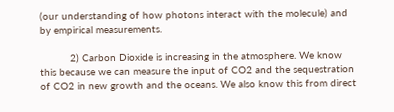(our understanding of how photons interact with the molecule) and by empirical measurements.

          2) Carbon Dioxide is increasing in the atmosphere. We know this because we can measure the input of CO2 and the sequestration of CO2 in new growth and the oceans. We also know this from direct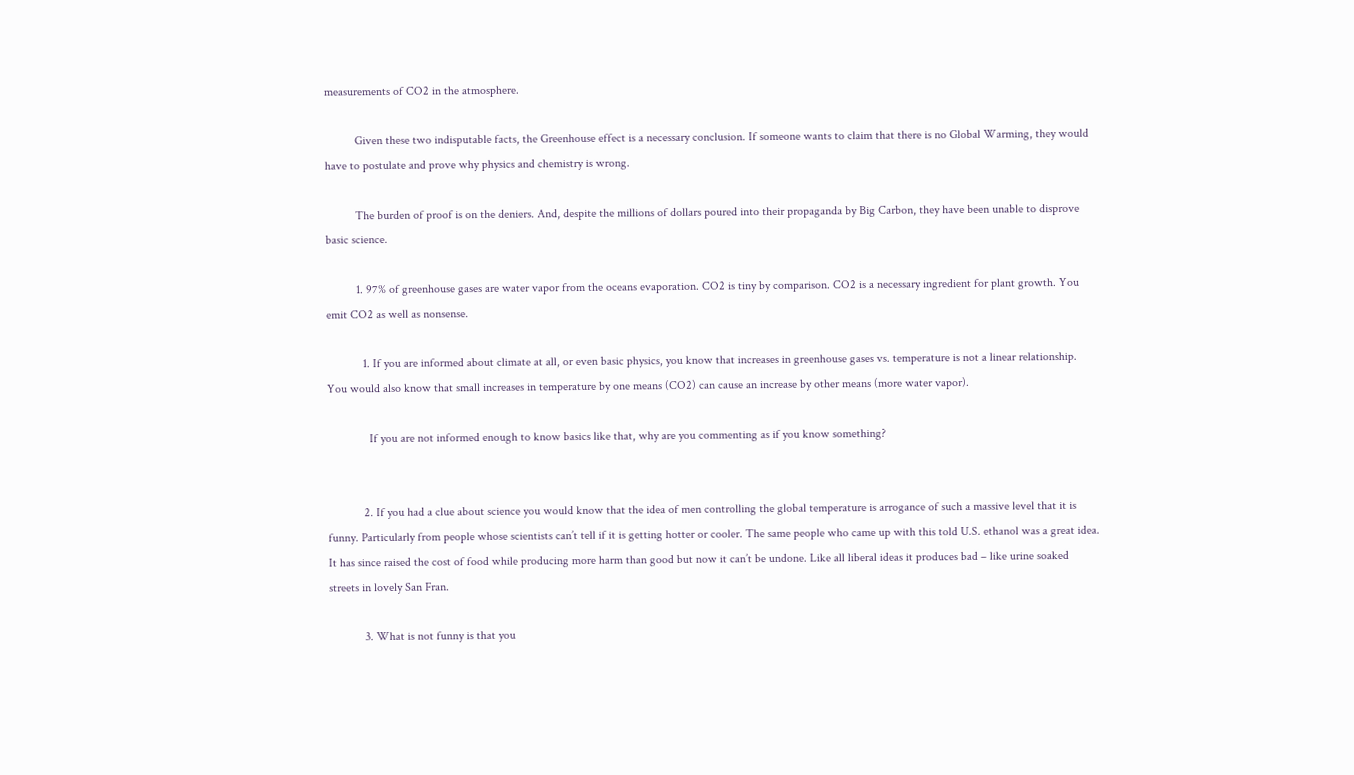measurements of CO2 in the atmosphere.

          Given these two indisputable facts, the Greenhouse effect is a necessary conclusion. If someone wants to claim that there is no Global Warming, they would have to postulate and prove why physics and chemistry is wrong.

          The burden of proof is on the deniers. And, despite the millions of dollars poured into their propaganda by Big Carbon, they have been unable to disprove basic science.

          1. 97% of greenhouse gases are water vapor from the oceans evaporation. CO2 is tiny by comparison. CO2 is a necessary ingredient for plant growth. You emit CO2 as well as nonsense.

            1. If you are informed about climate at all, or even basic physics, you know that increases in greenhouse gases vs. temperature is not a linear relationship. You would also know that small increases in temperature by one means (CO2) can cause an increase by other means (more water vapor).

              If you are not informed enough to know basics like that, why are you commenting as if you know something?


            2. If you had a clue about science you would know that the idea of men controlling the global temperature is arrogance of such a massive level that it is funny. Particularly from people whose scientists can’t tell if it is getting hotter or cooler. The same people who came up with this told U.S. ethanol was a great idea. It has since raised the cost of food while producing more harm than good but now it can’t be undone. Like all liberal ideas it produces bad – like urine soaked streets in lovely San Fran.

            3. What is not funny is that you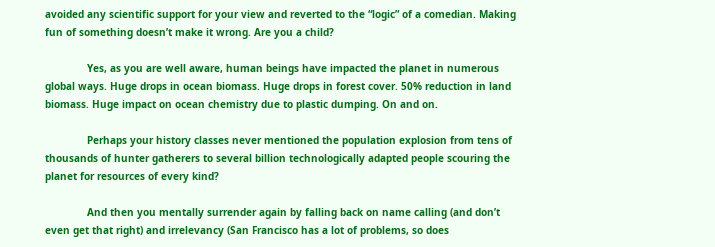avoided any scientific support for your view and reverted to the “logic” of a comedian. Making fun of something doesn’t make it wrong. Are you a child?

              Yes, as you are well aware, human beings have impacted the planet in numerous global ways. Huge drops in ocean biomass. Huge drops in forest cover. 50% reduction in land biomass. Huge impact on ocean chemistry due to plastic dumping. On and on.

              Perhaps your history classes never mentioned the population explosion from tens of thousands of hunter gatherers to several billion technologically adapted people scouring the planet for resources of every kind?

              And then you mentally surrender again by falling back on name calling (and don’t even get that right) and irrelevancy (San Francisco has a lot of problems, so does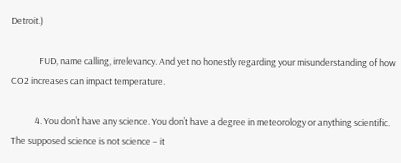Detroit.)

              FUD, name calling, irrelevancy. And yet no honestly regarding your misunderstanding of how CO2 increases can impact temperature.

            4. You don’t have any science. You don’t have a degree in meteorology or anything scientific. The supposed science is not science – it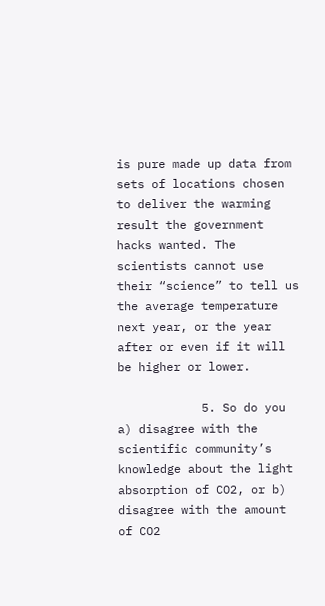is pure made up data from sets of locations chosen to deliver the warming result the government hacks wanted. The scientists cannot use their “science” to tell us the average temperature next year, or the year after or even if it will be higher or lower.

            5. So do you a) disagree with the scientific community’s knowledge about the light absorption of CO2, or b) disagree with the amount of CO2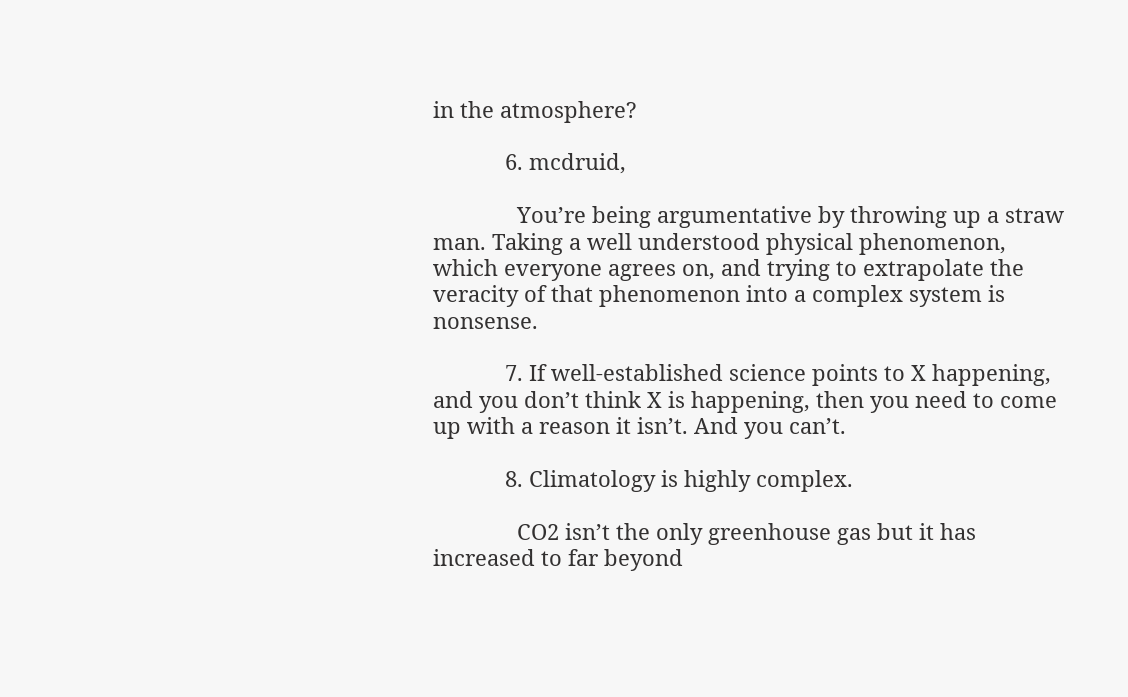in the atmosphere?

            6. mcdruid,

              You’re being argumentative by throwing up a straw man. Taking a well understood physical phenomenon, which everyone agrees on, and trying to extrapolate the veracity of that phenomenon into a complex system is nonsense.

            7. If well-established science points to X happening, and you don’t think X is happening, then you need to come up with a reason it isn’t. And you can’t.

            8. Climatology is highly complex.

              CO2 isn’t the only greenhouse gas but it has increased to far beyond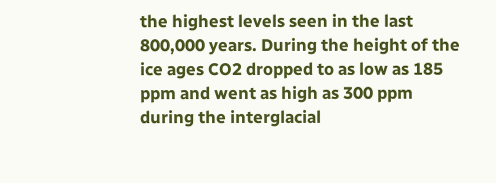the highest levels seen in the last 800,000 years. During the height of the ice ages CO2 dropped to as low as 185 ppm and went as high as 300 ppm during the interglacial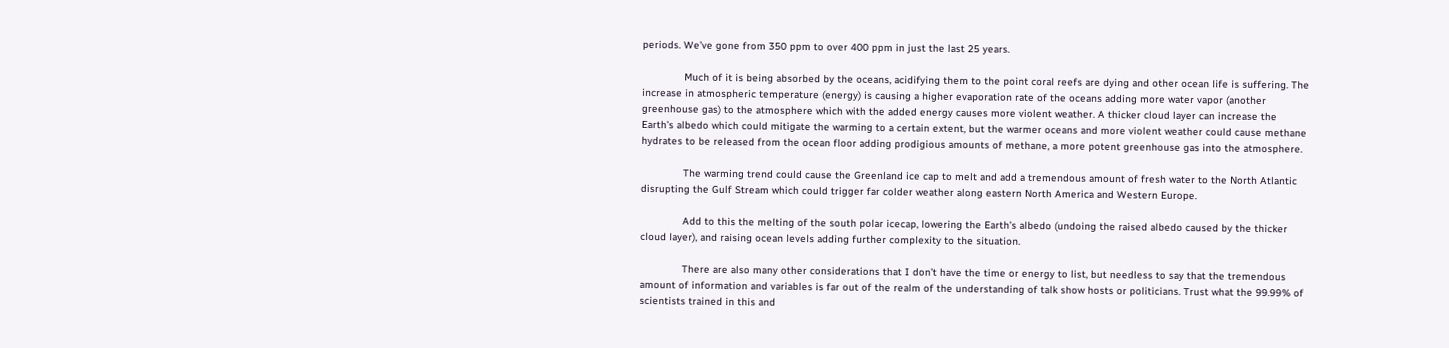periods. We’ve gone from 350 ppm to over 400 ppm in just the last 25 years.

              Much of it is being absorbed by the oceans, acidifying them to the point coral reefs are dying and other ocean life is suffering. The increase in atmospheric temperature (energy) is causing a higher evaporation rate of the oceans adding more water vapor (another greenhouse gas) to the atmosphere which with the added energy causes more violent weather. A thicker cloud layer can increase the Earth’s albedo which could mitigate the warming to a certain extent, but the warmer oceans and more violent weather could cause methane hydrates to be released from the ocean floor adding prodigious amounts of methane, a more potent greenhouse gas into the atmosphere.

              The warming trend could cause the Greenland ice cap to melt and add a tremendous amount of fresh water to the North Atlantic disrupting the Gulf Stream which could trigger far colder weather along eastern North America and Western Europe.

              Add to this the melting of the south polar icecap, lowering the Earth’s albedo (undoing the raised albedo caused by the thicker cloud layer), and raising ocean levels adding further complexity to the situation.

              There are also many other considerations that I don’t have the time or energy to list, but needless to say that the tremendous amount of information and variables is far out of the realm of the understanding of talk show hosts or politicians. Trust what the 99.99% of scientists trained in this and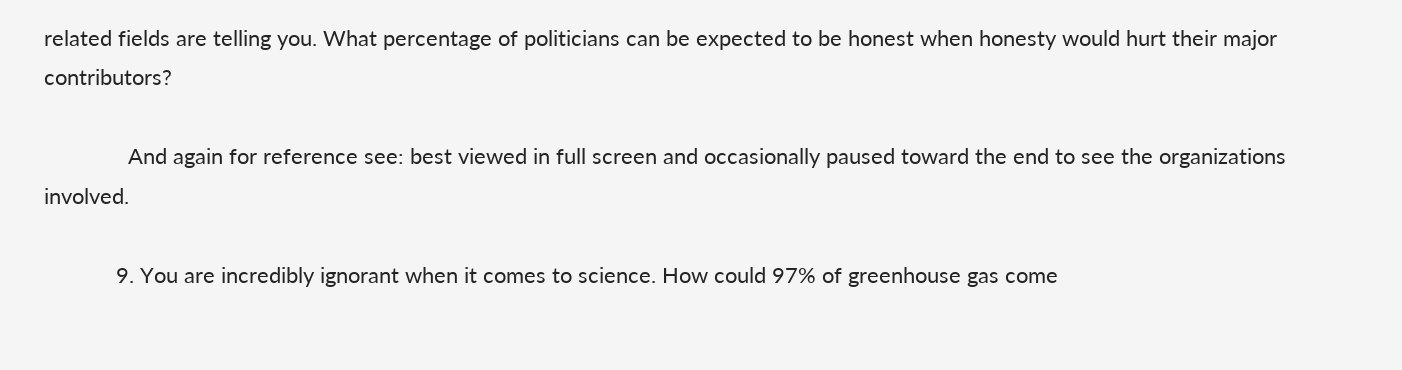related fields are telling you. What percentage of politicians can be expected to be honest when honesty would hurt their major contributors?

              And again for reference see: best viewed in full screen and occasionally paused toward the end to see the organizations involved.

            9. You are incredibly ignorant when it comes to science. How could 97% of greenhouse gas come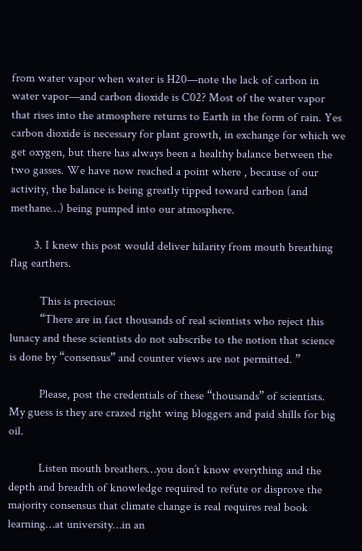from water vapor when water is H20—note the lack of carbon in water vapor—and carbon dioxide is C02? Most of the water vapor that rises into the atmosphere returns to Earth in the form of rain. Yes carbon dioxide is necessary for plant growth, in exchange for which we get oxygen, but there has always been a healthy balance between the two gasses. We have now reached a point where , because of our activity, the balance is being greatly tipped toward carbon (and methane…) being pumped into our atmosphere.

        3. I knew this post would deliver hilarity from mouth breathing flag earthers.

          This is precious:
          “There are in fact thousands of real scientists who reject this lunacy and these scientists do not subscribe to the notion that science is done by “consensus” and counter views are not permitted. ”

          Please, post the credentials of these “thousands” of scientists. My guess is they are crazed right wing bloggers and paid shills for big oil.

          Listen mouth breathers…you don’t know everything and the depth and breadth of knowledge required to refute or disprove the majority consensus that climate change is real requires real book learning…at university…in an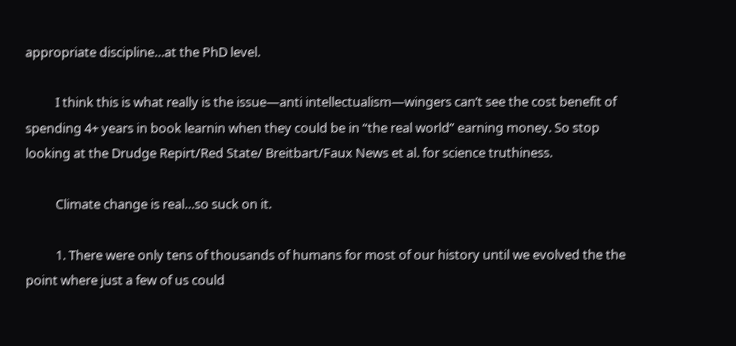appropriate discipline…at the PhD level.

          I think this is what really is the issue—anti intellectualism—wingers can’t see the cost benefit of spending 4+ years in book learnin when they could be in “the real world” earning money. So stop looking at the Drudge Repirt/Red State/ Breitbart/Faux News et al. for science truthiness.

          Climate change is real…so suck on it.

          1. There were only tens of thousands of humans for most of our history until we evolved the the point where just a few of us could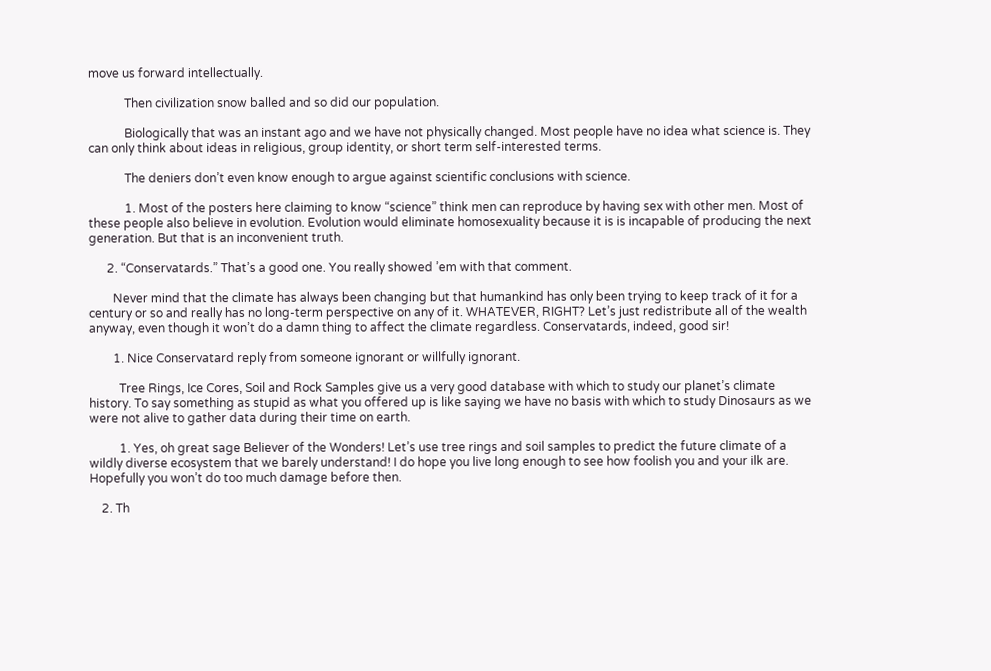move us forward intellectually.

            Then civilization snow balled and so did our population.

            Biologically that was an instant ago and we have not physically changed. Most people have no idea what science is. They can only think about ideas in religious, group identity, or short term self-interested terms.

            The deniers don’t even know enough to argue against scientific conclusions with science.

            1. Most of the posters here claiming to know “science” think men can reproduce by having sex with other men. Most of these people also believe in evolution. Evolution would eliminate homosexuality because it is is incapable of producing the next generation. But that is an inconvenient truth.

      2. “Conservatards.” That’s a good one. You really showed ’em with that comment.

        Never mind that the climate has always been changing but that humankind has only been trying to keep track of it for a century or so and really has no long-term perspective on any of it. WHATEVER, RIGHT? Let’s just redistribute all of the wealth anyway, even though it won’t do a damn thing to affect the climate regardless. Conservatards, indeed, good sir!

        1. Nice Conservatard reply from someone ignorant or willfully ignorant.

          Tree Rings, Ice Cores, Soil and Rock Samples give us a very good database with which to study our planet’s climate history. To say something as stupid as what you offered up is like saying we have no basis with which to study Dinosaurs as we were not alive to gather data during their time on earth.

          1. Yes, oh great sage Believer of the Wonders! Let’s use tree rings and soil samples to predict the future climate of a wildly diverse ecosystem that we barely understand! I do hope you live long enough to see how foolish you and your ilk are. Hopefully you won’t do too much damage before then.

    2. Th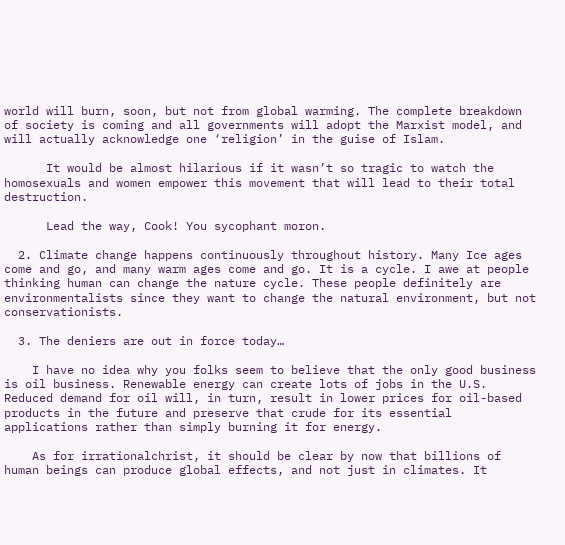world will burn, soon, but not from global warming. The complete breakdown of society is coming and all governments will adopt the Marxist model, and will actually acknowledge one ‘religion’ in the guise of Islam.

      It would be almost hilarious if it wasn’t so tragic to watch the homosexuals and women empower this movement that will lead to their total destruction.

      Lead the way, Cook! You sycophant moron.

  2. Climate change happens continuously throughout history. Many Ice ages come and go, and many warm ages come and go. It is a cycle. I awe at people thinking human can change the nature cycle. These people definitely are environmentalists since they want to change the natural environment, but not conservationists.

  3. The deniers are out in force today…

    I have no idea why you folks seem to believe that the only good business is oil business. Renewable energy can create lots of jobs in the U.S. Reduced demand for oil will, in turn, result in lower prices for oil-based products in the future and preserve that crude for its essential applications rather than simply burning it for energy.

    As for irrationalchrist, it should be clear by now that billions of human beings can produce global effects, and not just in climates. It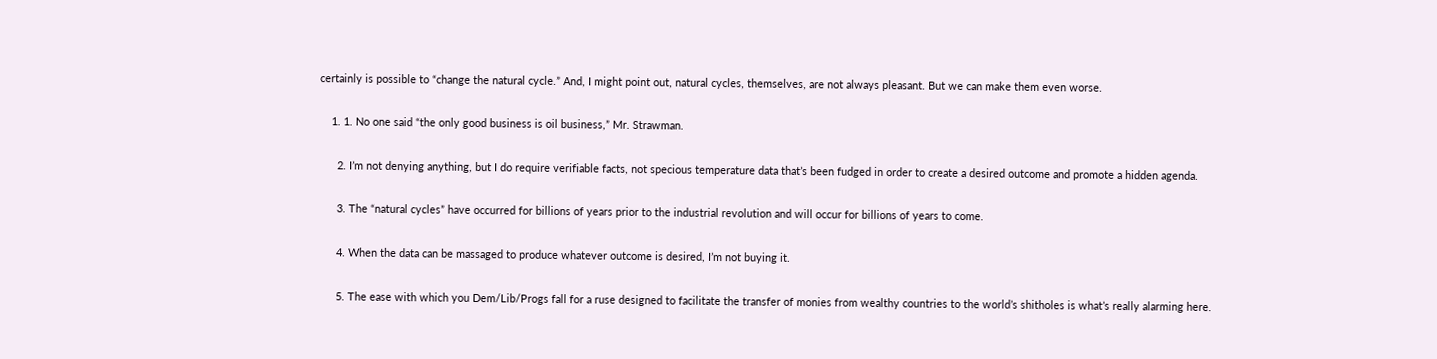certainly is possible to “change the natural cycle.” And, I might point out, natural cycles, themselves, are not always pleasant. But we can make them even worse.

    1. 1. No one said “the only good business is oil business,” Mr. Strawman.

      2. I’m not denying anything, but I do require verifiable facts, not specious temperature data that’s been fudged in order to create a desired outcome and promote a hidden agenda.

      3. The “natural cycles” have occurred for billions of years prior to the industrial revolution and will occur for billions of years to come.

      4. When the data can be massaged to produce whatever outcome is desired, I’m not buying it.

      5. The ease with which you Dem/Lib/Progs fall for a ruse designed to facilitate the transfer of monies from wealthy countries to the world’s shitholes is what’s really alarming here.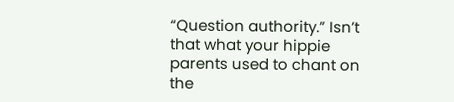“Question authority.” Isn’t that what your hippie parents used to chant on the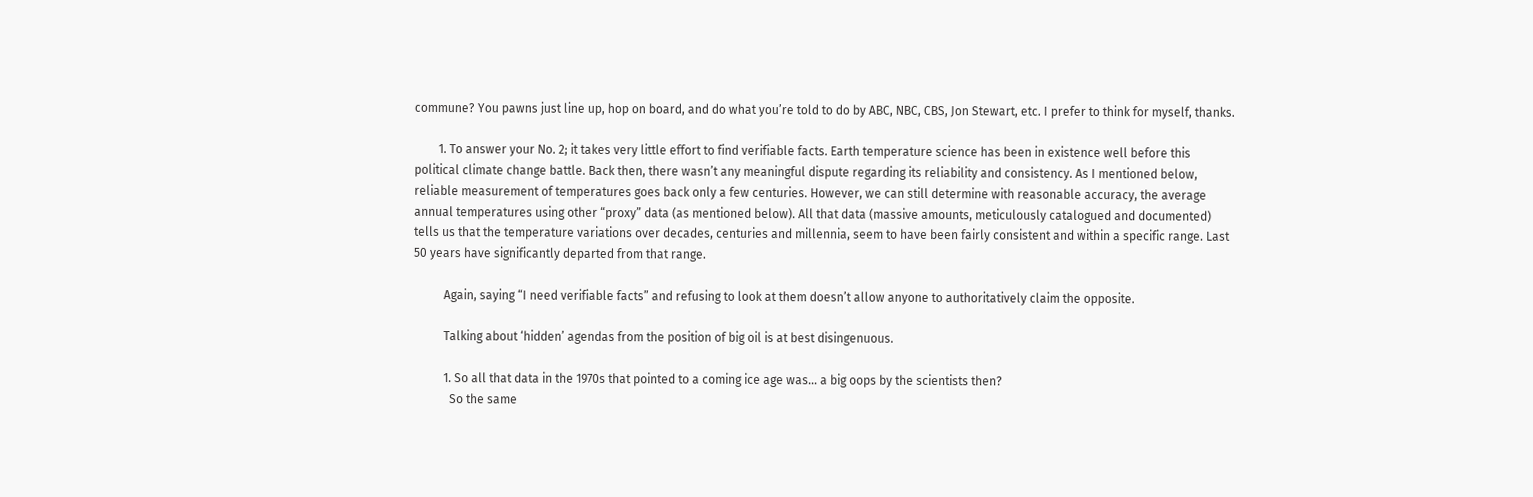commune? You pawns just line up, hop on board, and do what you’re told to do by ABC, NBC, CBS, Jon Stewart, etc. I prefer to think for myself, thanks.

        1. To answer your No. 2; it takes very little effort to find verifiable facts. Earth temperature science has been in existence well before this political climate change battle. Back then, there wasn’t any meaningful dispute regarding its reliability and consistency. As I mentioned below, reliable measurement of temperatures goes back only a few centuries. However, we can still determine with reasonable accuracy, the average annual temperatures using other “proxy” data (as mentioned below). All that data (massive amounts, meticulously catalogued and documented) tells us that the temperature variations over decades, centuries and millennia, seem to have been fairly consistent and within a specific range. Last 50 years have significantly departed from that range.

          Again, saying “I need verifiable facts” and refusing to look at them doesn’t allow anyone to authoritatively claim the opposite.

          Talking about ‘hidden’ agendas from the position of big oil is at best disingenuous.

          1. So all that data in the 1970s that pointed to a coming ice age was… a big oops by the scientists then?
            So the same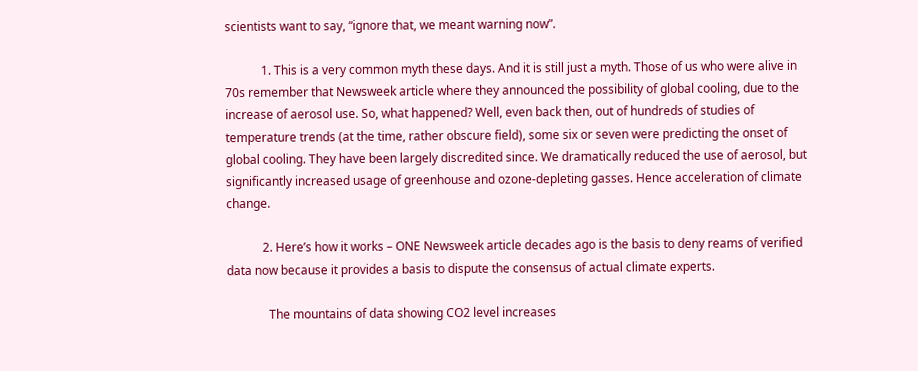scientists want to say, “ignore that, we meant warning now”.

            1. This is a very common myth these days. And it is still just a myth. Those of us who were alive in 70s remember that Newsweek article where they announced the possibility of global cooling, due to the increase of aerosol use. So, what happened? Well, even back then, out of hundreds of studies of temperature trends (at the time, rather obscure field), some six or seven were predicting the onset of global cooling. They have been largely discredited since. We dramatically reduced the use of aerosol, but significantly increased usage of greenhouse and ozone-depleting gasses. Hence acceleration of climate change.

            2. Here’s how it works – ONE Newsweek article decades ago is the basis to deny reams of verified data now because it provides a basis to dispute the consensus of actual climate experts.

              The mountains of data showing CO2 level increases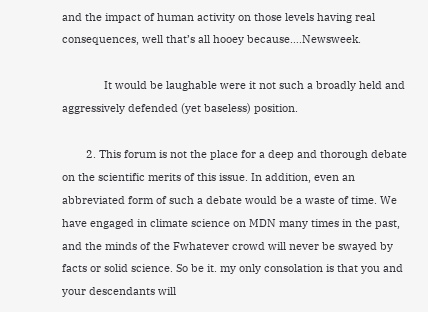and the impact of human activity on those levels having real consequences, well that’s all hooey because….Newsweek.

              It would be laughable were it not such a broadly held and aggressively defended (yet baseless) position.

        2. This forum is not the place for a deep and thorough debate on the scientific merits of this issue. In addition, even an abbreviated form of such a debate would be a waste of time. We have engaged in climate science on MDN many times in the past, and the minds of the Fwhatever crowd will never be swayed by facts or solid science. So be it. my only consolation is that you and your descendants will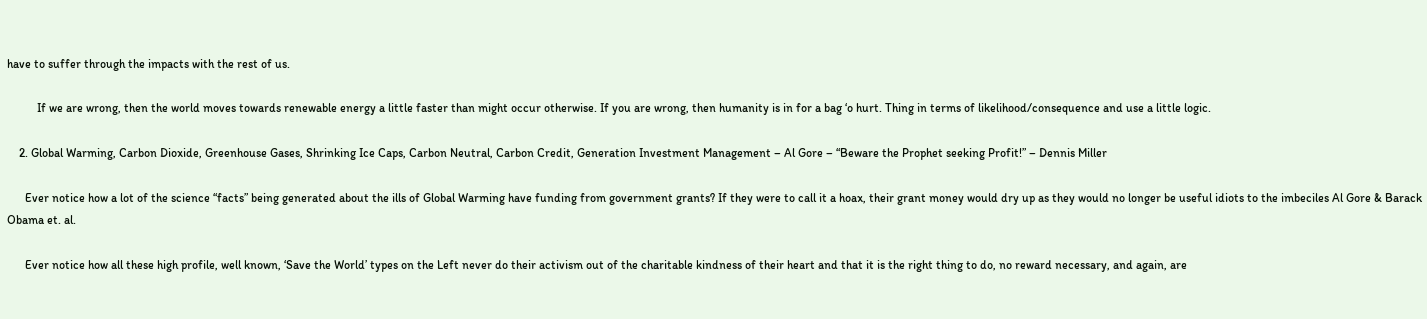have to suffer through the impacts with the rest of us.

          If we are wrong, then the world moves towards renewable energy a little faster than might occur otherwise. If you are wrong, then humanity is in for a bag ‘o hurt. Thing in terms of likelihood/consequence and use a little logic.

    2. Global Warming, Carbon Dioxide, Greenhouse Gases, Shrinking Ice Caps, Carbon Neutral, Carbon Credit, Generation Investment Management – Al Gore – “Beware the Prophet seeking Profit!” – Dennis Miller

      Ever notice how a lot of the science “facts” being generated about the ills of Global Warming have funding from government grants? If they were to call it a hoax, their grant money would dry up as they would no longer be useful idiots to the imbeciles Al Gore & Barack Obama et. al.

      Ever notice how all these high profile, well known, ‘Save the World’ types on the Left never do their activism out of the charitable kindness of their heart and that it is the right thing to do, no reward necessary, and again, are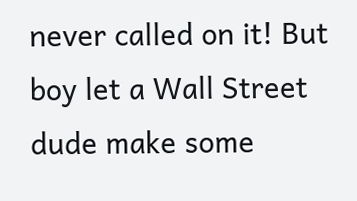never called on it! But boy let a Wall Street dude make some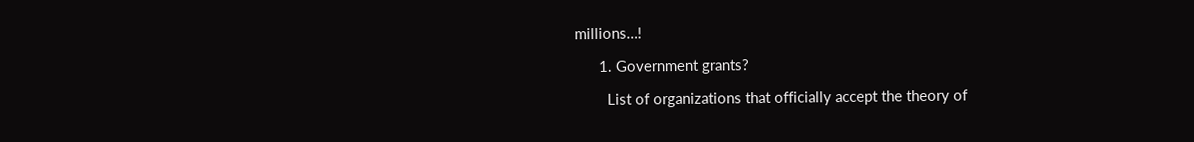millions…!

      1. Government grants?

        List of organizations that officially accept the theory of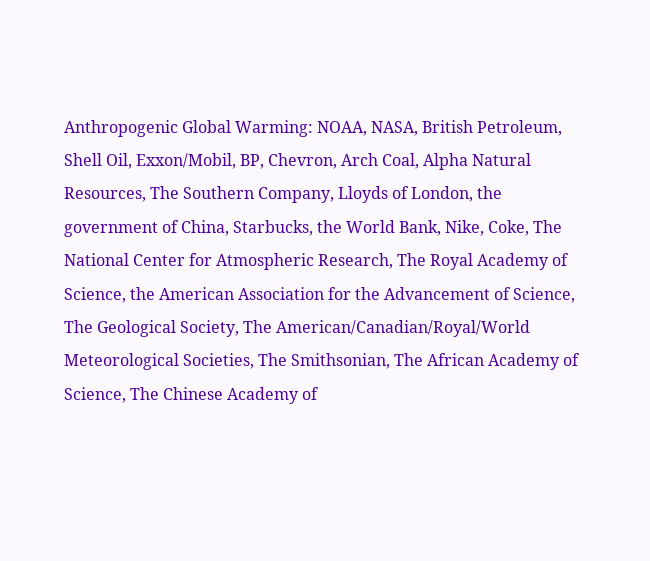Anthropogenic Global Warming: NOAA, NASA, British Petroleum, Shell Oil, Exxon/Mobil, BP, Chevron, Arch Coal, Alpha Natural Resources, The Southern Company, Lloyds of London, the government of China, Starbucks, the World Bank, Nike, Coke, The National Center for Atmospheric Research, The Royal Academy of Science, the American Association for the Advancement of Science, The Geological Society, The American/Canadian/Royal/World Meteorological Societies, The Smithsonian, The African Academy of Science, The Chinese Academy of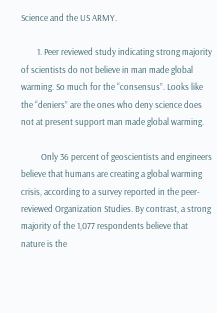Science and the US ARMY.

        1. Peer reviewed study indicating strong majority of scientists do not believe in man made global warming. So much for the “consensus”. Looks like the “deniers” are the ones who deny science does not at present support man made global warming.

          Only 36 percent of geoscientists and engineers believe that humans are creating a global warming crisis, according to a survey reported in the peer-reviewed Organization Studies. By contrast, a strong majority of the 1,077 respondents believe that nature is the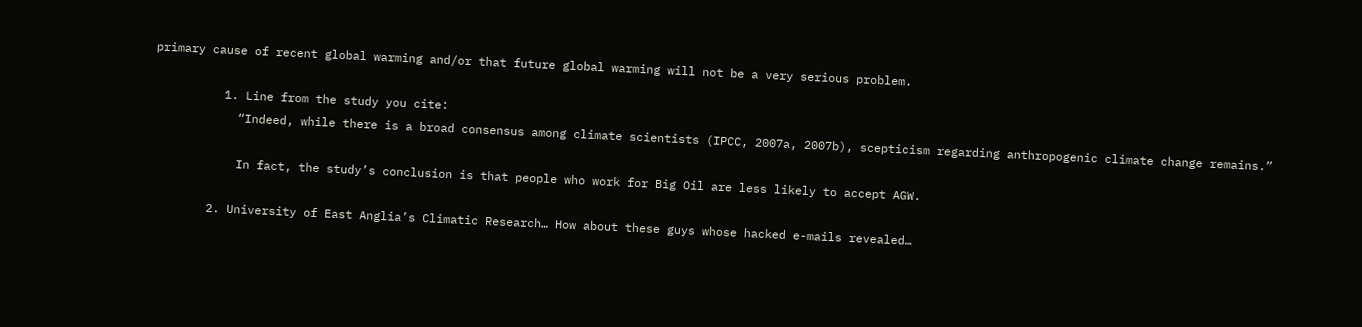primary cause of recent global warming and/or that future global warming will not be a very serious problem.

          1. Line from the study you cite:
            “Indeed, while there is a broad consensus among climate scientists (IPCC, 2007a, 2007b), scepticism regarding anthropogenic climate change remains.”

            In fact, the study’s conclusion is that people who work for Big Oil are less likely to accept AGW.

        2. University of East Anglia’s Climatic Research… How about these guys whose hacked e-mails revealed…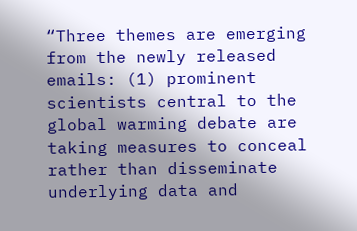“Three themes are emerging from the newly released emails: (1) prominent scientists central to the global warming debate are taking measures to conceal rather than disseminate underlying data and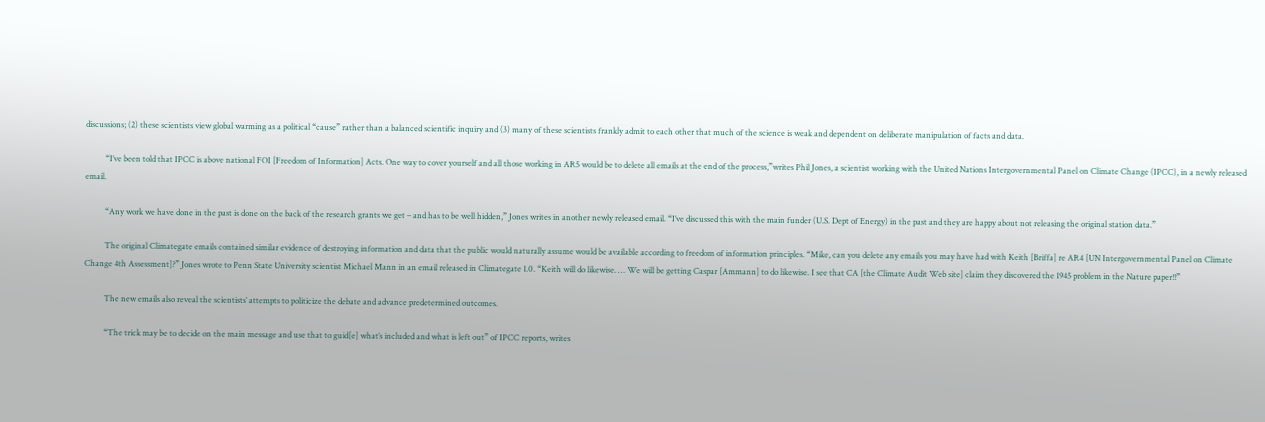discussions; (2) these scientists view global warming as a political “cause” rather than a balanced scientific inquiry and (3) many of these scientists frankly admit to each other that much of the science is weak and dependent on deliberate manipulation of facts and data.

          “I’ve been told that IPCC is above national FOI [Freedom of Information] Acts. One way to cover yourself and all those working in AR5 would be to delete all emails at the end of the process,”writes Phil Jones, a scientist working with the United Nations Intergovernmental Panel on Climate Change (IPCC), in a newly released email.

          “Any work we have done in the past is done on the back of the research grants we get – and has to be well hidden,” Jones writes in another newly released email. “I’ve discussed this with the main funder (U.S. Dept of Energy) in the past and they are happy about not releasing the original station data.”

          The original Climategate emails contained similar evidence of destroying information and data that the public would naturally assume would be available according to freedom of information principles. “Mike, can you delete any emails you may have had with Keith [Briffa] re AR4 [UN Intergovernmental Panel on Climate Change 4th Assessment]?” Jones wrote to Penn State University scientist Michael Mann in an email released in Climategate 1.0. “Keith will do likewise. … We will be getting Caspar [Ammann] to do likewise. I see that CA [the Climate Audit Web site] claim they discovered the 1945 problem in the Nature paper!!”

          The new emails also reveal the scientists’ attempts to politicize the debate and advance predetermined outcomes.

          “The trick may be to decide on the main message and use that to guid[e] what’s included and what is left out” of IPCC reports, writes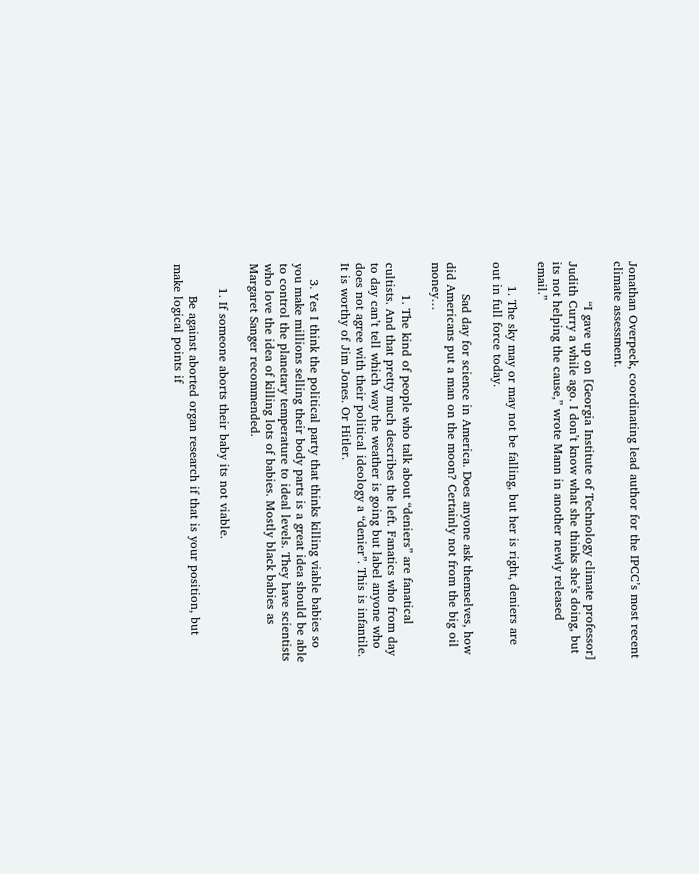Jonathan Overpeck, coordinating lead author for the IPCC’s most recent climate assessment.

          “I gave up on [Georgia Institute of Technology climate professor] Judith Curry a while ago. I don’t know what she thinks she’s doing, but its not helping the cause,” wrote Mann in another newly released email.”

      1. The sky may or may not be falling, but her is right, deniers are out in full force today.

        Sad day for science in America. Does anyone ask themselves, how did Americans put a man on the moon? Certainly not from the big oil money…

        1. The kind of people who talk about “deniers” are fanatical cultists. And that pretty much describes the left. Fanatics who from day to day can’t tell which way the weather is going but label anyone who does not agree with their political ideology a “denier”. This is infantile. It is worthy of Jim Jones. Or Hitler.

    3. Yes I think the political party that thinks killing viable babies so you make millions selling their body parts is a great idea should be able to control the planetary temperature to ideal levels. They have scientists who love the idea of killing lots of babies. Mostly black babies as Margaret Sanger recommended.

      1. If someone aborts their baby its not viable.

        Be against aborted organ research if that is your position, but make logical points if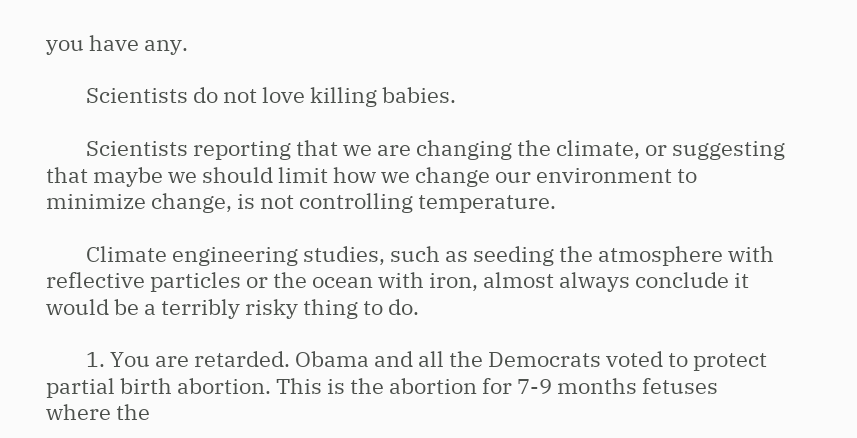you have any.

        Scientists do not love killing babies.

        Scientists reporting that we are changing the climate, or suggesting that maybe we should limit how we change our environment to minimize change, is not controlling temperature.

        Climate engineering studies, such as seeding the atmosphere with reflective particles or the ocean with iron, almost always conclude it would be a terribly risky thing to do.

        1. You are retarded. Obama and all the Democrats voted to protect partial birth abortion. This is the abortion for 7-9 months fetuses where the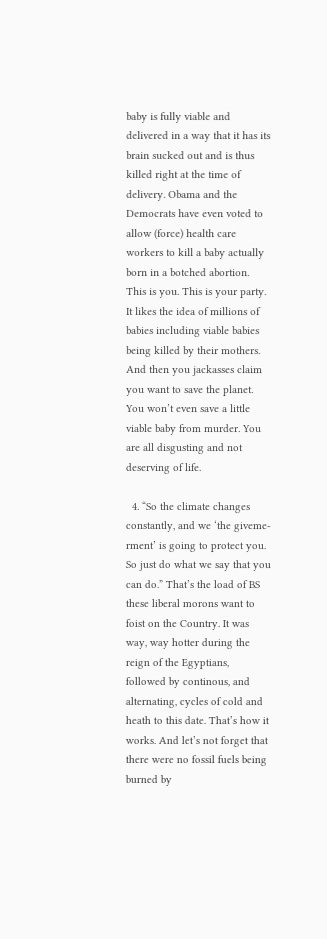baby is fully viable and delivered in a way that it has its brain sucked out and is thus killed right at the time of delivery. Obama and the Democrats have even voted to allow (force) health care workers to kill a baby actually born in a botched abortion. This is you. This is your party. It likes the idea of millions of babies including viable babies being killed by their mothers. And then you jackasses claim you want to save the planet. You won’t even save a little viable baby from murder. You are all disgusting and not deserving of life.

  4. “So the climate changes constantly, and we ‘the giveme-rment’ is going to protect you. So just do what we say that you can do.” That’s the load of BS these liberal morons want to foist on the Country. It was way, way hotter during the reign of the Egyptians, followed by continous, and alternating, cycles of cold and heath to this date. That’s how it works. And let’s not forget that there were no fossil fuels being burned by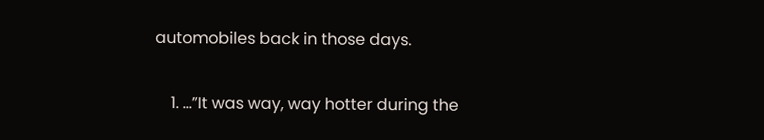automobiles back in those days.

    1. …”It was way, way hotter during the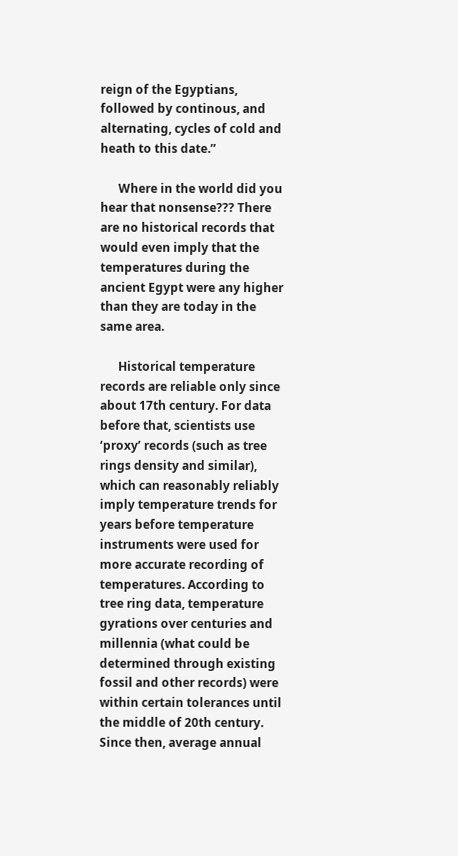reign of the Egyptians, followed by continous, and alternating, cycles of cold and heath to this date.”

      Where in the world did you hear that nonsense??? There are no historical records that would even imply that the temperatures during the ancient Egypt were any higher than they are today in the same area.

      Historical temperature records are reliable only since about 17th century. For data before that, scientists use ‘proxy’ records (such as tree rings density and similar), which can reasonably reliably imply temperature trends for years before temperature instruments were used for more accurate recording of temperatures. According to tree ring data, temperature gyrations over centuries and millennia (what could be determined through existing fossil and other records) were within certain tolerances until the middle of 20th century. Since then, average annual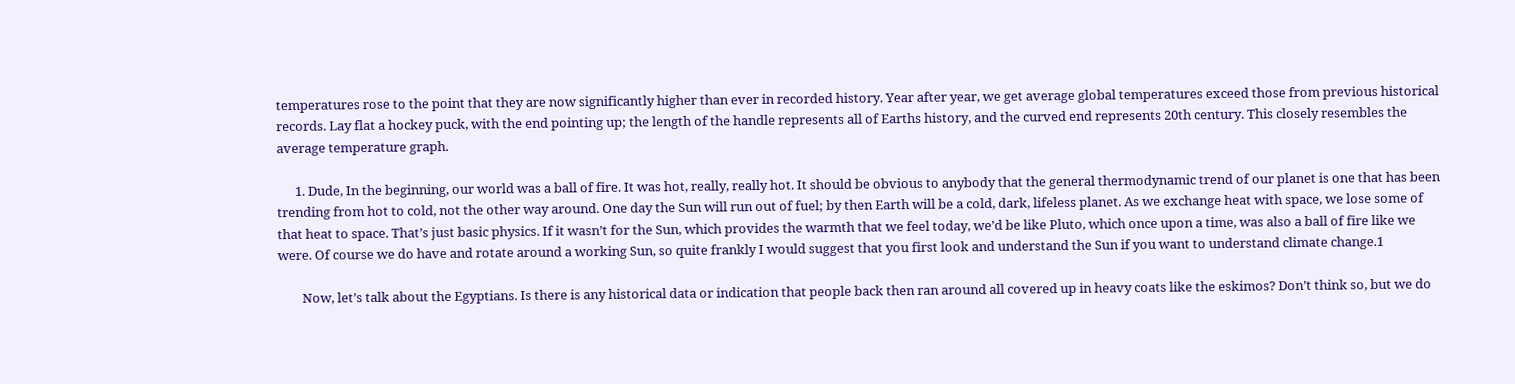temperatures rose to the point that they are now significantly higher than ever in recorded history. Year after year, we get average global temperatures exceed those from previous historical records. Lay flat a hockey puck, with the end pointing up; the length of the handle represents all of Earths history, and the curved end represents 20th century. This closely resembles the average temperature graph.

      1. Dude, In the beginning, our world was a ball of fire. It was hot, really, really hot. It should be obvious to anybody that the general thermodynamic trend of our planet is one that has been trending from hot to cold, not the other way around. One day the Sun will run out of fuel; by then Earth will be a cold, dark, lifeless planet. As we exchange heat with space, we lose some of that heat to space. That’s just basic physics. If it wasn’t for the Sun, which provides the warmth that we feel today, we’d be like Pluto, which once upon a time, was also a ball of fire like we were. Of course we do have and rotate around a working Sun, so quite frankly I would suggest that you first look and understand the Sun if you want to understand climate change.1

        Now, let’s talk about the Egyptians. Is there is any historical data or indication that people back then ran around all covered up in heavy coats like the eskimos? Don’t think so, but we do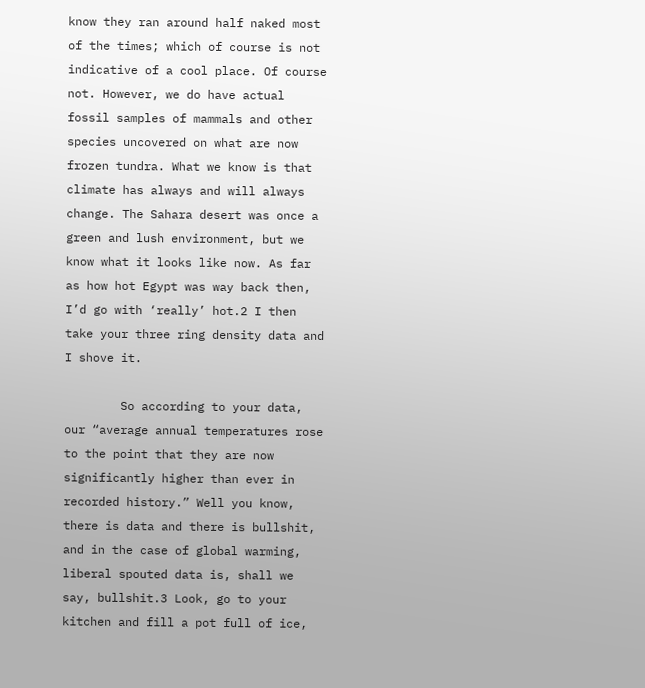know they ran around half naked most of the times; which of course is not indicative of a cool place. Of course not. However, we do have actual fossil samples of mammals and other species uncovered on what are now frozen tundra. What we know is that climate has always and will always change. The Sahara desert was once a green and lush environment, but we know what it looks like now. As far as how hot Egypt was way back then, I’d go with ‘really’ hot.2 I then take your three ring density data and I shove it.

        So according to your data, our “average annual temperatures rose to the point that they are now significantly higher than ever in recorded history.” Well you know, there is data and there is bullshit, and in the case of global warming, liberal spouted data is, shall we say, bullshit.3 Look, go to your kitchen and fill a pot full of ice,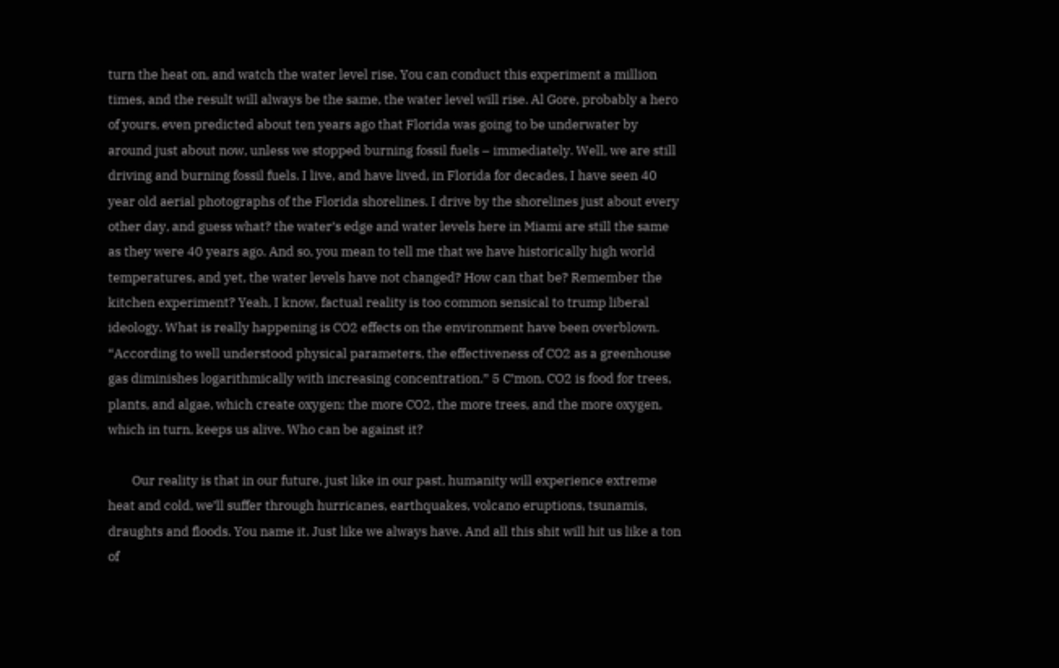turn the heat on, and watch the water level rise. You can conduct this experiment a million times, and the result will always be the same, the water level will rise. Al Gore, probably a hero of yours, even predicted about ten years ago that Florida was going to be underwater by around just about now, unless we stopped burning fossil fuels – immediately. Well, we are still driving and burning fossil fuels. I live, and have lived, in Florida for decades, I have seen 40 year old aerial photographs of the Florida shorelines. I drive by the shorelines just about every other day, and guess what? the water’s edge and water levels here in Miami are still the same as they were 40 years ago. And so, you mean to tell me that we have historically high world temperatures, and yet, the water levels have not changed? How can that be? Remember the kitchen experiment? Yeah, I know, factual reality is too common sensical to trump liberal ideology. What is really happening is CO2 effects on the environment have been overblown. “According to well understood physical parameters, the effectiveness of CO2 as a greenhouse gas diminishes logarithmically with increasing concentration.” 5 C’mon, CO2 is food for trees, plants, and algae, which create oxygen; the more CO2, the more trees, and the more oxygen, which in turn, keeps us alive. Who can be against it?

        Our reality is that in our future, just like in our past, humanity will experience extreme heat and cold, we’ll suffer through hurricanes, earthquakes, volcano eruptions, tsunamis, draughts and floods. You name it. Just like we always have. And all this shit will hit us like a ton of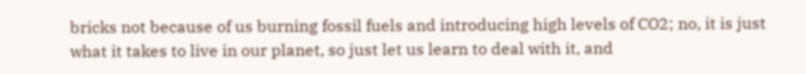bricks not because of us burning fossil fuels and introducing high levels of CO2; no, it is just what it takes to live in our planet, so just let us learn to deal with it, and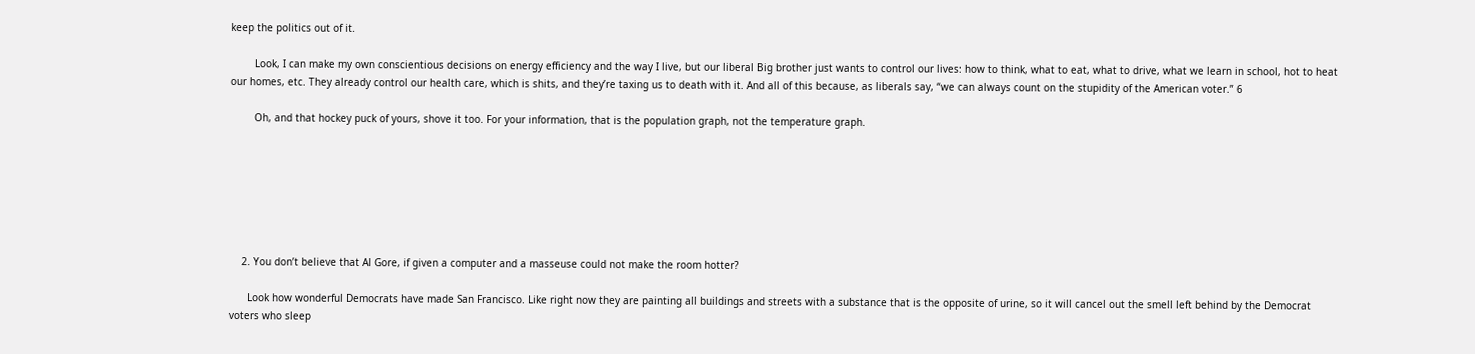keep the politics out of it.

        Look, I can make my own conscientious decisions on energy efficiency and the way I live, but our liberal Big brother just wants to control our lives: how to think, what to eat, what to drive, what we learn in school, hot to heat our homes, etc. They already control our health care, which is shits, and they’re taxing us to death with it. And all of this because, as liberals say, “we can always count on the stupidity of the American voter.” 6

        Oh, and that hockey puck of yours, shove it too. For your information, that is the population graph, not the temperature graph.







    2. You don’t believe that Al Gore, if given a computer and a masseuse could not make the room hotter?

      Look how wonderful Democrats have made San Francisco. Like right now they are painting all buildings and streets with a substance that is the opposite of urine, so it will cancel out the smell left behind by the Democrat voters who sleep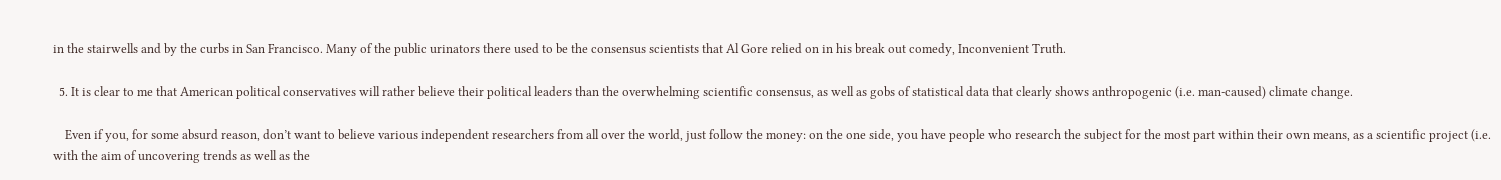in the stairwells and by the curbs in San Francisco. Many of the public urinators there used to be the consensus scientists that Al Gore relied on in his break out comedy, Inconvenient Truth.

  5. It is clear to me that American political conservatives will rather believe their political leaders than the overwhelming scientific consensus, as well as gobs of statistical data that clearly shows anthropogenic (i.e. man-caused) climate change.

    Even if you, for some absurd reason, don’t want to believe various independent researchers from all over the world, just follow the money: on the one side, you have people who research the subject for the most part within their own means, as a scientific project (i.e. with the aim of uncovering trends as well as the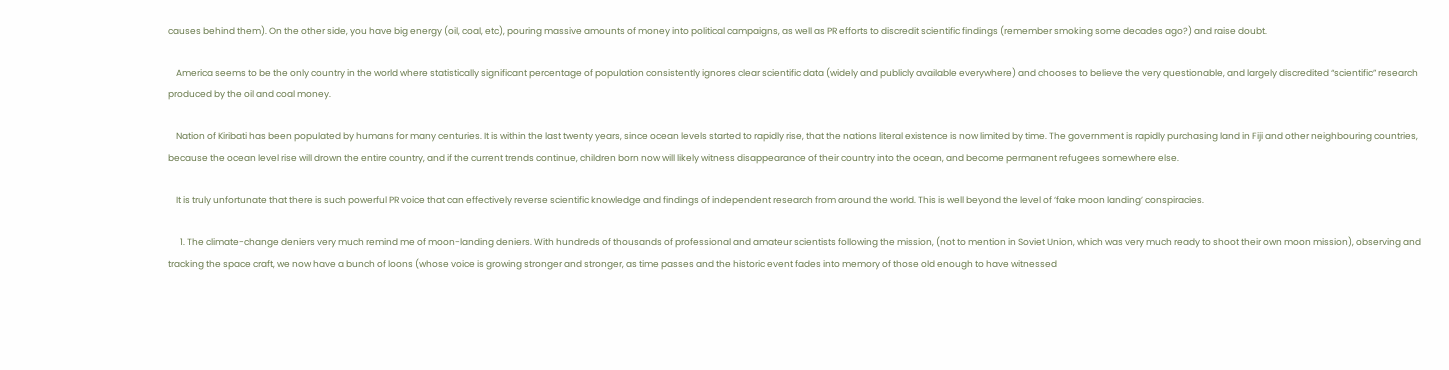causes behind them). On the other side, you have big energy (oil, coal, etc), pouring massive amounts of money into political campaigns, as well as PR efforts to discredit scientific findings (remember smoking some decades ago?) and raise doubt.

    America seems to be the only country in the world where statistically significant percentage of population consistently ignores clear scientific data (widely and publicly available everywhere) and chooses to believe the very questionable, and largely discredited “scientific” research produced by the oil and coal money.

    Nation of Kiribati has been populated by humans for many centuries. It is within the last twenty years, since ocean levels started to rapidly rise, that the nations literal existence is now limited by time. The government is rapidly purchasing land in Fiji and other neighbouring countries, because the ocean level rise will drown the entire country, and if the current trends continue, children born now will likely witness disappearance of their country into the ocean, and become permanent refugees somewhere else.

    It is truly unfortunate that there is such powerful PR voice that can effectively reverse scientific knowledge and findings of independent research from around the world. This is well beyond the level of ‘fake moon landing’ conspiracies.

      1. The climate-change deniers very much remind me of moon-landing deniers. With hundreds of thousands of professional and amateur scientists following the mission, (not to mention in Soviet Union, which was very much ready to shoot their own moon mission), observing and tracking the space craft, we now have a bunch of loons (whose voice is growing stronger and stronger, as time passes and the historic event fades into memory of those old enough to have witnessed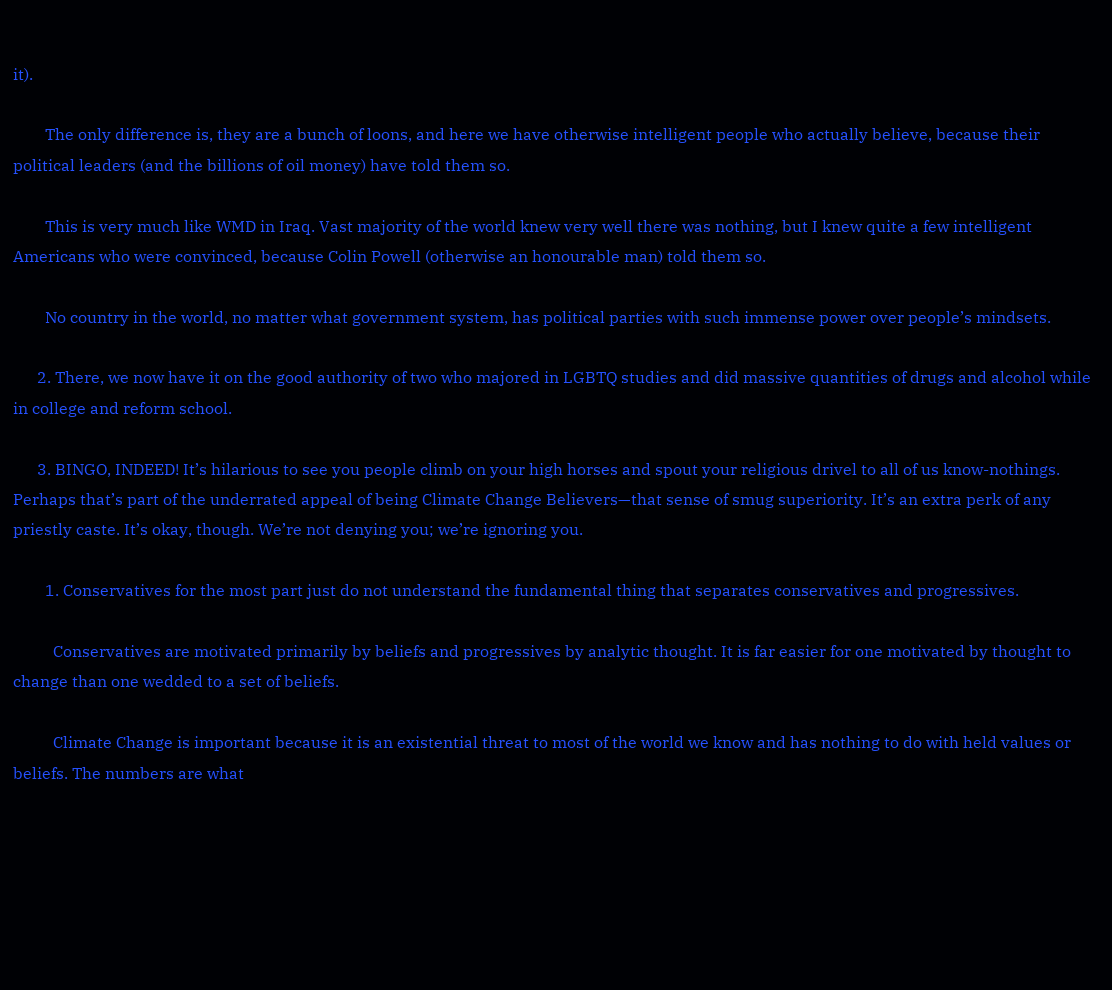it).

        The only difference is, they are a bunch of loons, and here we have otherwise intelligent people who actually believe, because their political leaders (and the billions of oil money) have told them so.

        This is very much like WMD in Iraq. Vast majority of the world knew very well there was nothing, but I knew quite a few intelligent Americans who were convinced, because Colin Powell (otherwise an honourable man) told them so.

        No country in the world, no matter what government system, has political parties with such immense power over people’s mindsets.

      2. There, we now have it on the good authority of two who majored in LGBTQ studies and did massive quantities of drugs and alcohol while in college and reform school.

      3. BINGO, INDEED! It’s hilarious to see you people climb on your high horses and spout your religious drivel to all of us know-nothings. Perhaps that’s part of the underrated appeal of being Climate Change Believers—that sense of smug superiority. It’s an extra perk of any priestly caste. It’s okay, though. We’re not denying you; we’re ignoring you.

        1. Conservatives for the most part just do not understand the fundamental thing that separates conservatives and progressives.

          Conservatives are motivated primarily by beliefs and progressives by analytic thought. It is far easier for one motivated by thought to change than one wedded to a set of beliefs.

          Climate Change is important because it is an existential threat to most of the world we know and has nothing to do with held values or beliefs. The numbers are what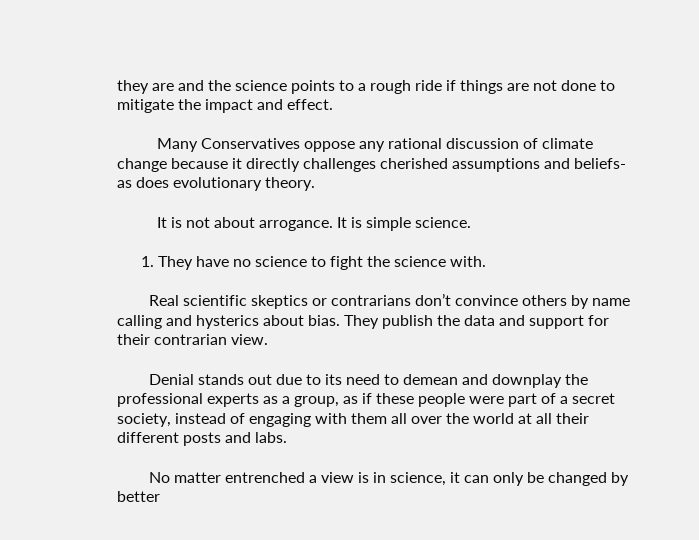they are and the science points to a rough ride if things are not done to mitigate the impact and effect.

          Many Conservatives oppose any rational discussion of climate change because it directly challenges cherished assumptions and beliefs- as does evolutionary theory.

          It is not about arrogance. It is simple science.

      1. They have no science to fight the science with.

        Real scientific skeptics or contrarians don’t convince others by name calling and hysterics about bias. They publish the data and support for their contrarian view.

        Denial stands out due to its need to demean and downplay the professional experts as a group, as if these people were part of a secret society, instead of engaging with them all over the world at all their different posts and labs.

        No matter entrenched a view is in science, it can only be changed by better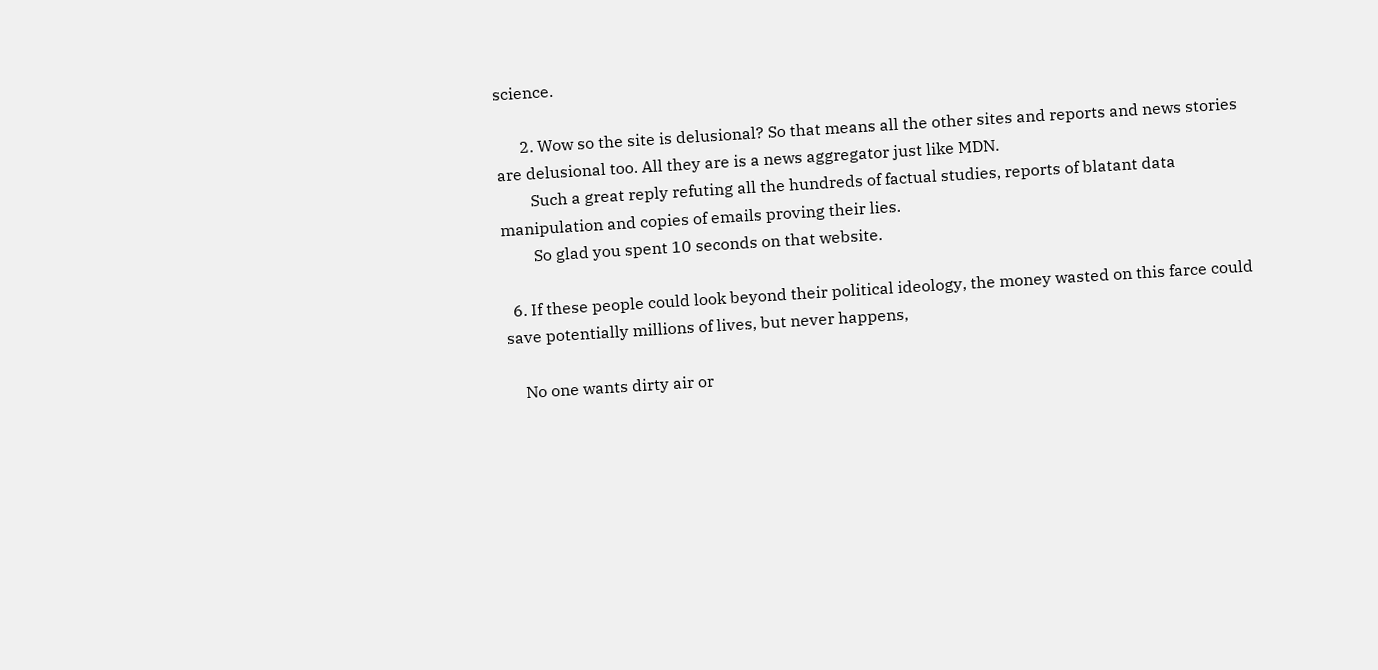science.

      2. Wow so the site is delusional? So that means all the other sites and reports and news stories are delusional too. All they are is a news aggregator just like MDN.
        Such a great reply refuting all the hundreds of factual studies, reports of blatant data manipulation and copies of emails proving their lies.
        So glad you spent 10 seconds on that website.

  6. If these people could look beyond their political ideology, the money wasted on this farce could save potentially millions of lives, but never happens,

    No one wants dirty air or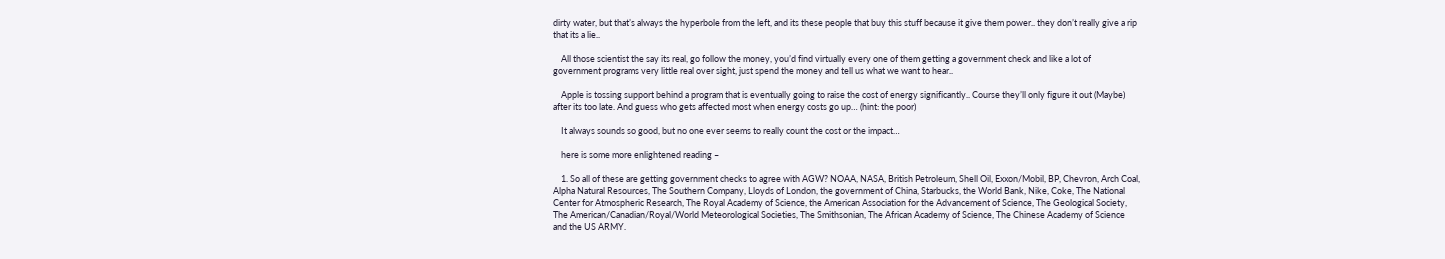dirty water, but that’s always the hyperbole from the left, and its these people that buy this stuff because it give them power.. they don’t really give a rip that its a lie..

    All those scientist the say its real, go follow the money, you’d find virtually every one of them getting a government check and like a lot of government programs very little real over sight, just spend the money and tell us what we want to hear..

    Apple is tossing support behind a program that is eventually going to raise the cost of energy significantly.. Course they’ll only figure it out (Maybe) after its too late. And guess who gets affected most when energy costs go up… (hint: the poor)

    It always sounds so good, but no one ever seems to really count the cost or the impact…

    here is some more enlightened reading –

    1. So all of these are getting government checks to agree with AGW? NOAA, NASA, British Petroleum, Shell Oil, Exxon/Mobil, BP, Chevron, Arch Coal, Alpha Natural Resources, The Southern Company, Lloyds of London, the government of China, Starbucks, the World Bank, Nike, Coke, The National Center for Atmospheric Research, The Royal Academy of Science, the American Association for the Advancement of Science, The Geological Society, The American/Canadian/Royal/World Meteorological Societies, The Smithsonian, The African Academy of Science, The Chinese Academy of Science and the US ARMY.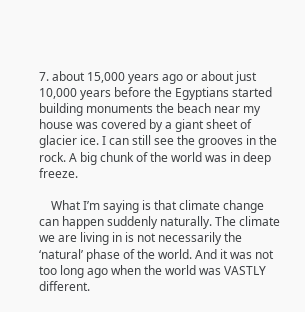7. about 15,000 years ago or about just 10,000 years before the Egyptians started building monuments the beach near my house was covered by a giant sheet of glacier ice. I can still see the grooves in the rock. A big chunk of the world was in deep freeze.

    What I’m saying is that climate change can happen suddenly naturally. The climate we are living in is not necessarily the ‘natural’ phase of the world. And it was not too long ago when the world was VASTLY different.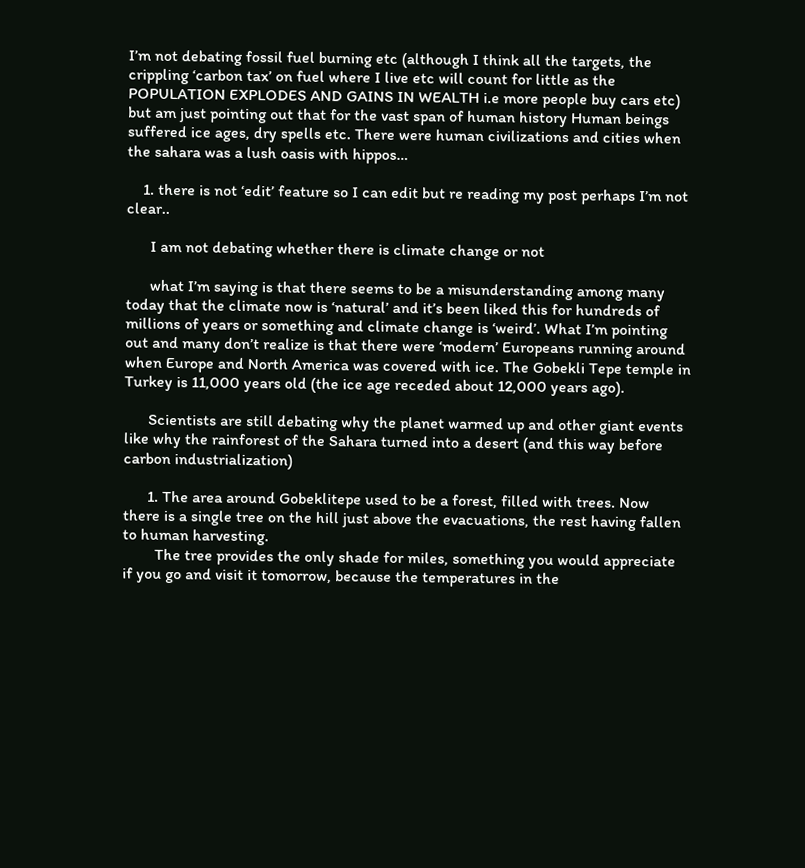I’m not debating fossil fuel burning etc (although I think all the targets, the crippling ‘carbon tax’ on fuel where I live etc will count for little as the POPULATION EXPLODES AND GAINS IN WEALTH i.e more people buy cars etc) but am just pointing out that for the vast span of human history Human beings suffered ice ages, dry spells etc. There were human civilizations and cities when the sahara was a lush oasis with hippos…

    1. there is not ‘edit’ feature so I can edit but re reading my post perhaps I’m not clear..

      I am not debating whether there is climate change or not

      what I’m saying is that there seems to be a misunderstanding among many today that the climate now is ‘natural’ and it’s been liked this for hundreds of millions of years or something and climate change is ‘weird’. What I’m pointing out and many don’t realize is that there were ‘modern’ Europeans running around when Europe and North America was covered with ice. The Gobekli Tepe temple in Turkey is 11,000 years old (the ice age receded about 12,000 years ago).

      Scientists are still debating why the planet warmed up and other giant events like why the rainforest of the Sahara turned into a desert (and this way before carbon industrialization)

      1. The area around Gobeklitepe used to be a forest, filled with trees. Now there is a single tree on the hill just above the evacuations, the rest having fallen to human harvesting.
        The tree provides the only shade for miles, something you would appreciate if you go and visit it tomorrow, because the temperatures in the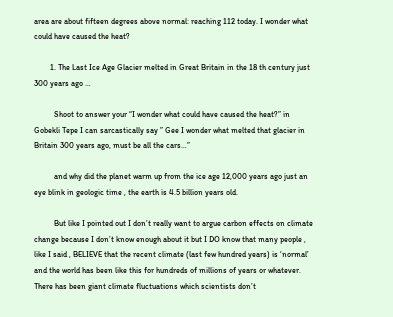area are about fifteen degrees above normal: reaching 112 today. I wonder what could have caused the heat?

        1. The Last Ice Age Glacier melted in Great Britain in the 18 th century just 300 years ago …

          Shoot to answer your “I wonder what could have caused the heat?” in Gobekli Tepe I can sarcastically say ” Gee I wonder what melted that glacier in Britain 300 years ago, must be all the cars…”

          and why did the planet warm up from the ice age 12,000 years ago just an eye blink in geologic time , the earth is 4.5 billion years old.

          But like I pointed out I don’t really want to argue carbon effects on climate change because I don’t know enough about it but I DO know that many people , like I said , BELIEVE that the recent climate (last few hundred years) is ‘normal’ and the world has been like this for hundreds of millions of years or whatever. There has been giant climate fluctuations which scientists don’t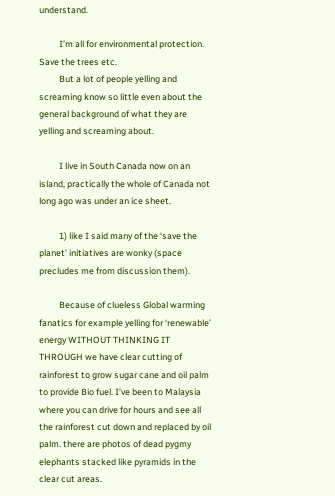understand.

          I’m all for environmental protection. Save the trees etc.
          But a lot of people yelling and screaming know so little even about the general background of what they are yelling and screaming about.

          I live in South Canada now on an island, practically the whole of Canada not long ago was under an ice sheet.

          1) like I said many of the ‘save the planet’ initiatives are wonky (space precludes me from discussion them).

          Because of clueless Global warming fanatics for example yelling for ‘renewable’ energy WITHOUT THINKING IT THROUGH we have clear cutting of rainforest to grow sugar cane and oil palm to provide Bio fuel. I’ve been to Malaysia where you can drive for hours and see all the rainforest cut down and replaced by oil palm. there are photos of dead pygmy elephants stacked like pyramids in the clear cut areas.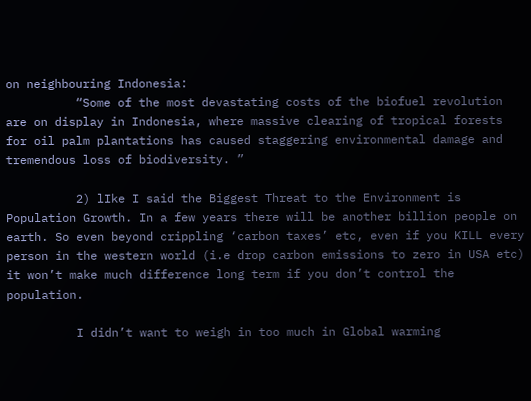on neighbouring Indonesia:
          “Some of the most devastating costs of the biofuel revolution are on display in Indonesia, where massive clearing of tropical forests for oil palm plantations has caused staggering environmental damage and tremendous loss of biodiversity. ”

          2) lIke I said the Biggest Threat to the Environment is Population Growth. In a few years there will be another billion people on earth. So even beyond crippling ‘carbon taxes’ etc, even if you KILL every person in the western world (i.e drop carbon emissions to zero in USA etc) it won’t make much difference long term if you don’t control the population.

          I didn’t want to weigh in too much in Global warming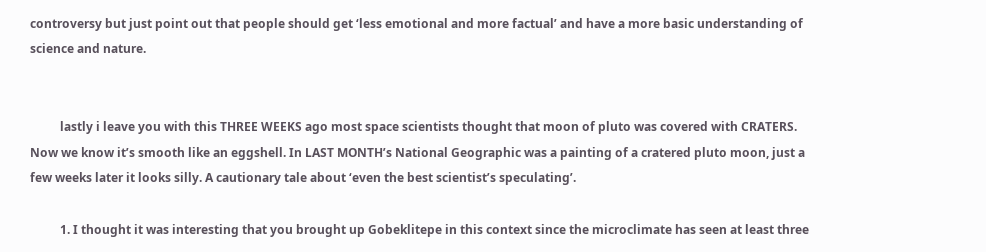controversy but just point out that people should get ‘less emotional and more factual’ and have a more basic understanding of science and nature.


          lastly i leave you with this THREE WEEKS ago most space scientists thought that moon of pluto was covered with CRATERS. Now we know it’s smooth like an eggshell. In LAST MONTH’s National Geographic was a painting of a cratered pluto moon, just a few weeks later it looks silly. A cautionary tale about ‘even the best scientist’s speculating’.

          1. I thought it was interesting that you brought up Gobeklitepe in this context since the microclimate has seen at least three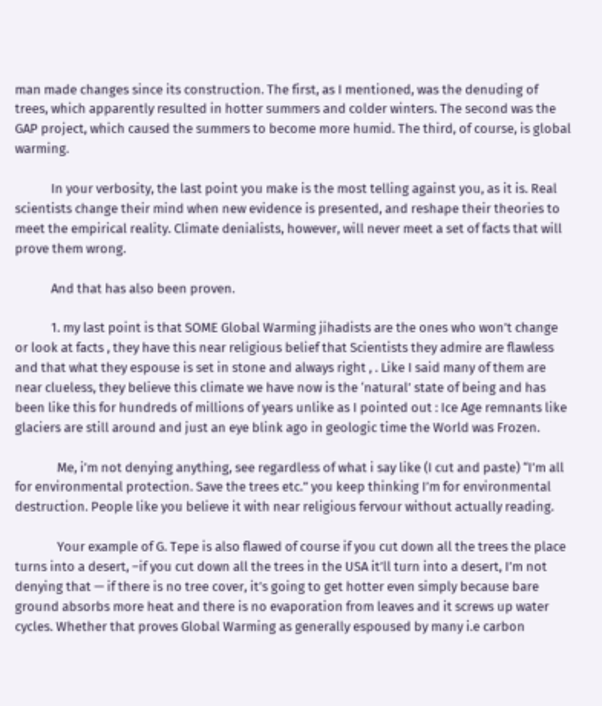man made changes since its construction. The first, as I mentioned, was the denuding of trees, which apparently resulted in hotter summers and colder winters. The second was the GAP project, which caused the summers to become more humid. The third, of course, is global warming.

            In your verbosity, the last point you make is the most telling against you, as it is. Real scientists change their mind when new evidence is presented, and reshape their theories to meet the empirical reality. Climate denialists, however, will never meet a set of facts that will prove them wrong.

            And that has also been proven.

            1. my last point is that SOME Global Warming jihadists are the ones who won’t change or look at facts , they have this near religious belief that Scientists they admire are flawless and that what they espouse is set in stone and always right , . Like I said many of them are near clueless, they believe this climate we have now is the ‘natural’ state of being and has been like this for hundreds of millions of years unlike as I pointed out : Ice Age remnants like glaciers are still around and just an eye blink ago in geologic time the World was Frozen.

              Me, i’m not denying anything, see regardless of what i say like (I cut and paste) “I’m all for environmental protection. Save the trees etc.” you keep thinking I’m for environmental destruction. People like you believe it with near religious fervour without actually reading.

              Your example of G. Tepe is also flawed of course if you cut down all the trees the place turns into a desert, –if you cut down all the trees in the USA it’ll turn into a desert, I’m not denying that — if there is no tree cover, it’s going to get hotter even simply because bare ground absorbs more heat and there is no evaporation from leaves and it screws up water cycles. Whether that proves Global Warming as generally espoused by many i.e carbon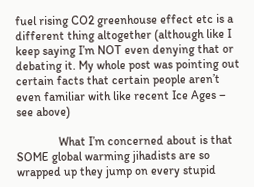fuel rising CO2 greenhouse effect etc is a different thing altogether (although like I keep saying I’m NOT even denying that or debating it. My whole post was pointing out certain facts that certain people aren’t even familiar with like recent Ice Ages – see above)

              What I’m concerned about is that SOME global warming jihadists are so wrapped up they jump on every stupid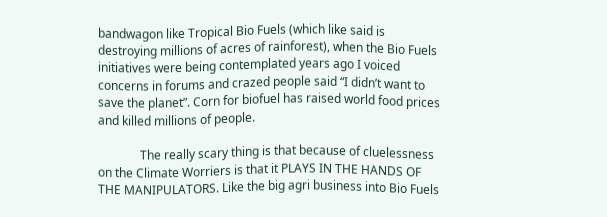bandwagon like Tropical Bio Fuels (which like said is destroying millions of acres of rainforest), when the Bio Fuels initiatives were being contemplated years ago I voiced concerns in forums and crazed people said “I didn’t want to save the planet”. Corn for biofuel has raised world food prices and killed millions of people.

              The really scary thing is that because of cluelessness on the Climate Worriers is that it PLAYS IN THE HANDS OF THE MANIPULATORS. Like the big agri business into Bio Fuels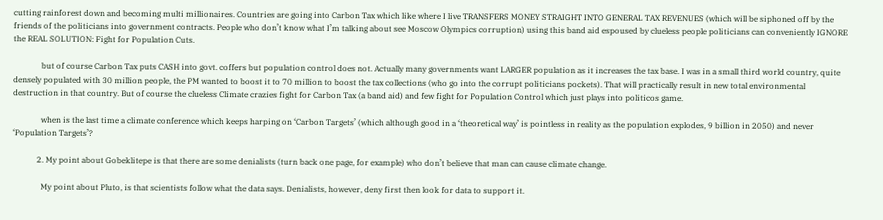cutting rainforest down and becoming multi millionaires. Countries are going into Carbon Tax which like where I live TRANSFERS MONEY STRAIGHT INTO GENERAL TAX REVENUES (which will be siphoned off by the friends of the politicians into government contracts. People who don’t know what I’m talking about see Moscow Olympics corruption) using this band aid espoused by clueless people politicians can conveniently IGNORE the REAL SOLUTION: Fight for Population Cuts.

              but of course Carbon Tax puts CASH into govt. coffers but population control does not. Actually many governments want LARGER population as it increases the tax base. I was in a small third world country, quite densely populated with 30 million people, the PM wanted to boost it to 70 million to boost the tax collections (who go into the corrupt politicians pockets). That will practically result in new total environmental destruction in that country. But of course the clueless Climate crazies fight for Carbon Tax (a band aid) and few fight for Population Control which just plays into politicos game.

              when is the last time a climate conference which keeps harping on ‘Carbon Targets’ (which although good in a ‘theoretical way’ is pointless in reality as the population explodes, 9 billion in 2050) and never ‘Population Targets’?

            2. My point about Gobeklitepe is that there are some denialists (turn back one page, for example) who don’t believe that man can cause climate change.

              My point about Pluto, is that scientists follow what the data says. Denialists, however, deny first then look for data to support it.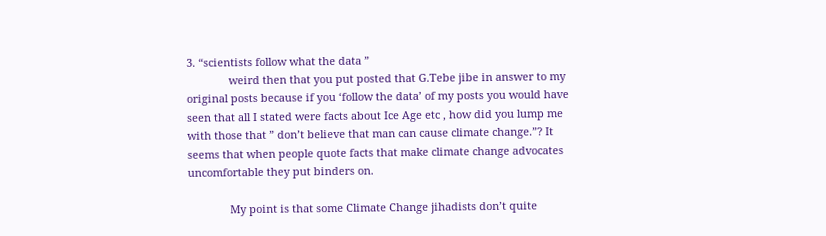3. “scientists follow what the data ”
              weird then that you put posted that G.Tebe jibe in answer to my original posts because if you ‘follow the data’ of my posts you would have seen that all I stated were facts about Ice Age etc , how did you lump me with those that ” don’t believe that man can cause climate change.”? It seems that when people quote facts that make climate change advocates uncomfortable they put binders on.

              My point is that some Climate Change jihadists don’t quite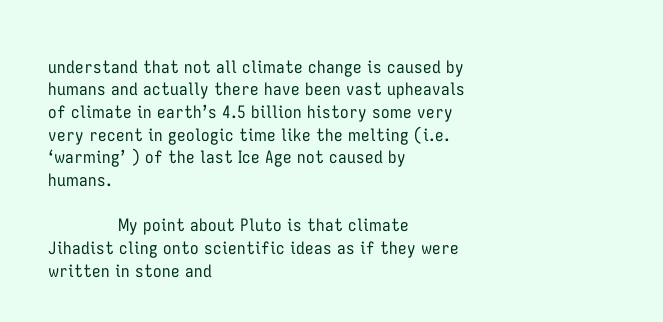understand that not all climate change is caused by humans and actually there have been vast upheavals of climate in earth’s 4.5 billion history some very very recent in geologic time like the melting (i.e. ‘warming’ ) of the last Ice Age not caused by humans.

              My point about Pluto is that climate Jihadist cling onto scientific ideas as if they were written in stone and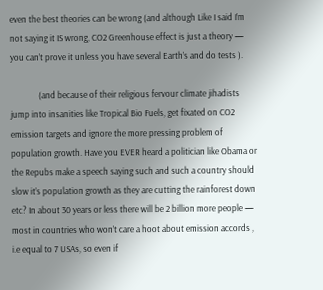even the best theories can be wrong (and although Like I said I’m not saying it IS wrong, CO2 Greenhouse effect is just a theory — you can’t prove it unless you have several Earth’s and do tests ).

              (and because of their religious fervour climate jihadists jump into insanities like Tropical Bio Fuels, get fixated on CO2 emission targets and ignore the more pressing problem of population growth. Have you EVER heard a politician like Obama or the Repubs make a speech saying such and such a country should slow it’s population growth as they are cutting the rainforest down etc? In about 30 years or less there will be 2 billion more people — most in countries who won’t care a hoot about emission accords , i.e equal to 7 USAs, so even if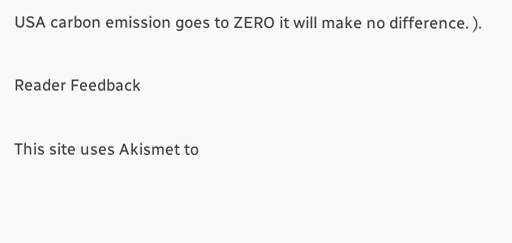USA carbon emission goes to ZERO it will make no difference. ).

Reader Feedback

This site uses Akismet to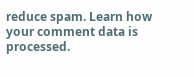reduce spam. Learn how your comment data is processed.